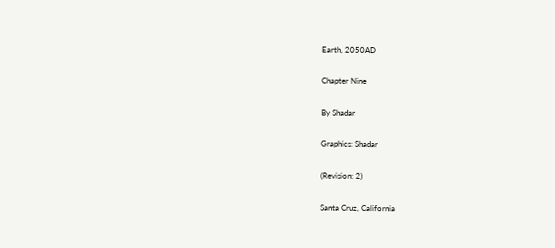Earth, 2050AD

Chapter Nine

By Shadar

Graphics: Shadar

(Revision: 2)

Santa Cruz, California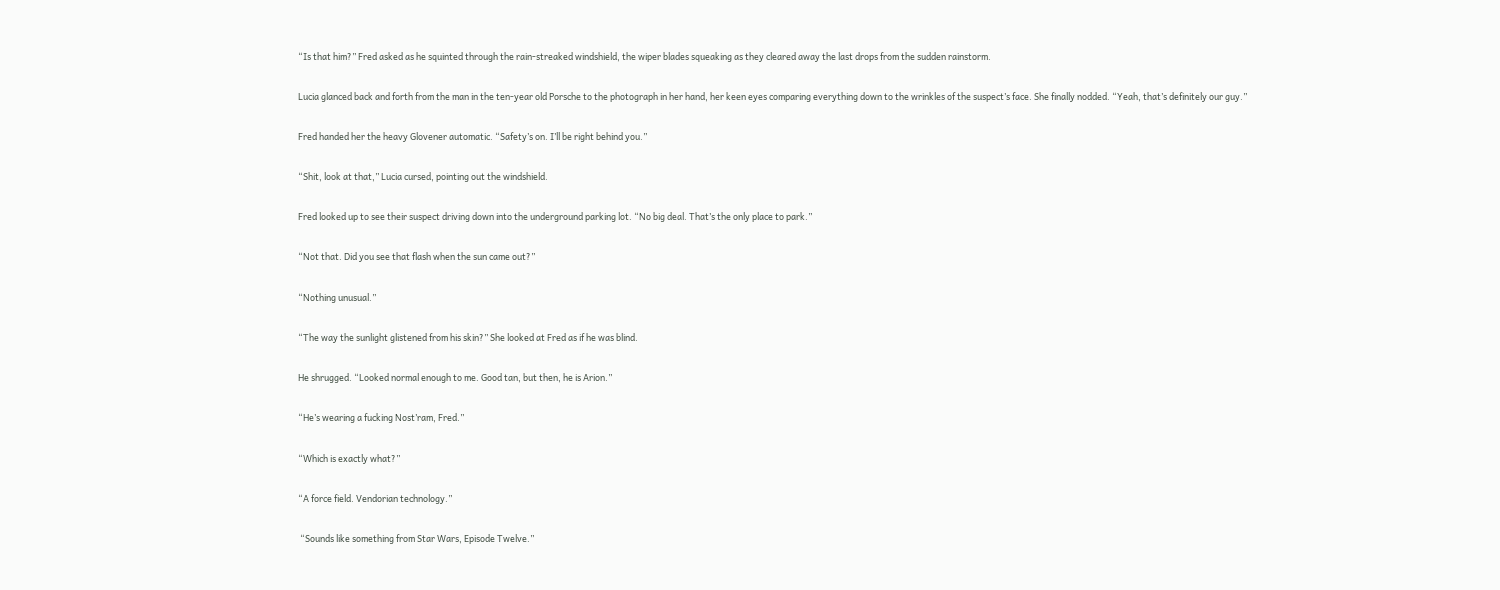“Is that him?” Fred asked as he squinted through the rain-streaked windshield, the wiper blades squeaking as they cleared away the last drops from the sudden rainstorm.

Lucia glanced back and forth from the man in the ten-year old Porsche to the photograph in her hand, her keen eyes comparing everything down to the wrinkles of the suspect’s face. She finally nodded. “Yeah, that’s definitely our guy.”

Fred handed her the heavy Glovener automatic. “Safety’s on. I’ll be right behind you.”

“Shit, look at that,” Lucia cursed, pointing out the windshield.

Fred looked up to see their suspect driving down into the underground parking lot. “No big deal. That’s the only place to park.”

“Not that. Did you see that flash when the sun came out?”

“Nothing unusual.”

“The way the sunlight glistened from his skin?” She looked at Fred as if he was blind.

He shrugged. “Looked normal enough to me. Good tan, but then, he is Arion.”

“He’s wearing a fucking Nost’ram, Fred.”

“Which is exactly what?”

“A force field. Vendorian technology.”

 “Sounds like something from Star Wars, Episode Twelve.”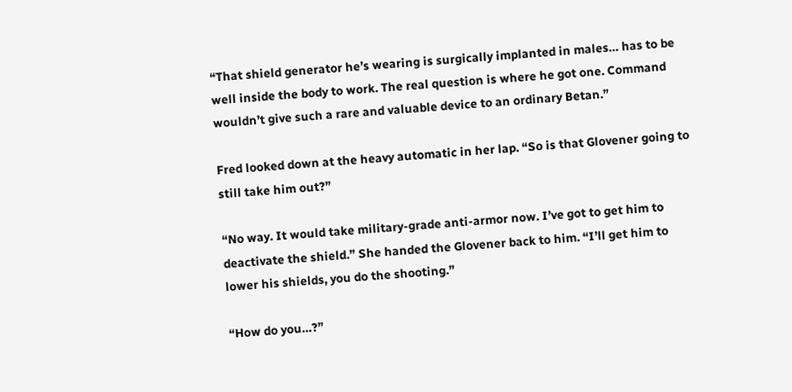“That shield generator he’s wearing is surgically implanted in males… has to be well inside the body to work. The real question is where he got one. Command wouldn’t give such a rare and valuable device to an ordinary Betan.”

Fred looked down at the heavy automatic in her lap. “So is that Glovener going to still take him out?”

“No way. It would take military-grade anti-armor now. I’ve got to get him to deactivate the shield.” She handed the Glovener back to him. “I’ll get him to lower his shields, you do the shooting.”

“How do you…?”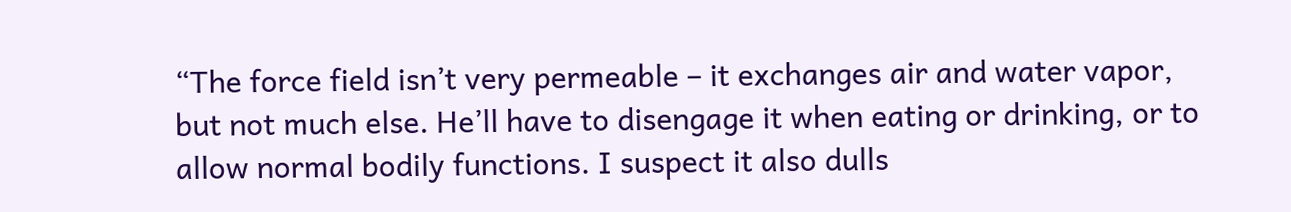“The force field isn’t very permeable – it exchanges air and water vapor, but not much else. He’ll have to disengage it when eating or drinking, or to allow normal bodily functions. I suspect it also dulls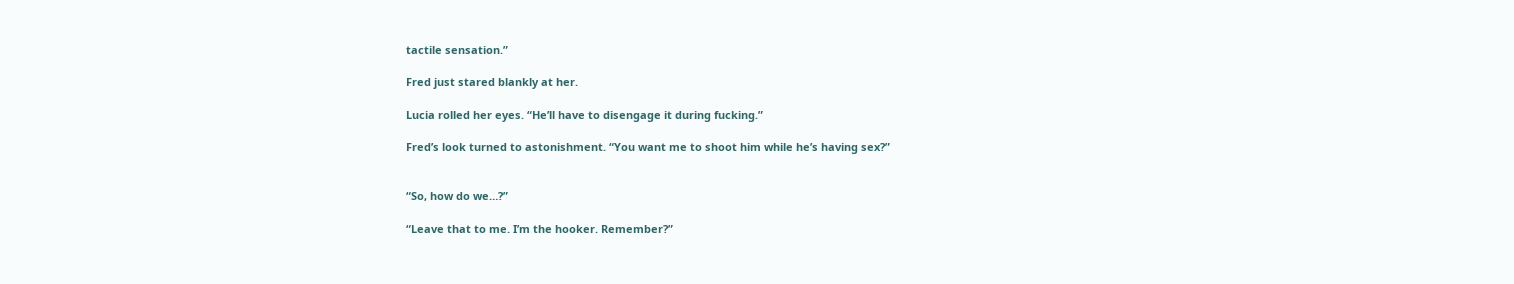tactile sensation.”

Fred just stared blankly at her.

Lucia rolled her eyes. “He’ll have to disengage it during fucking.”

Fred’s look turned to astonishment. “You want me to shoot him while he’s having sex?”


“So, how do we…?”

“Leave that to me. I’m the hooker. Remember?”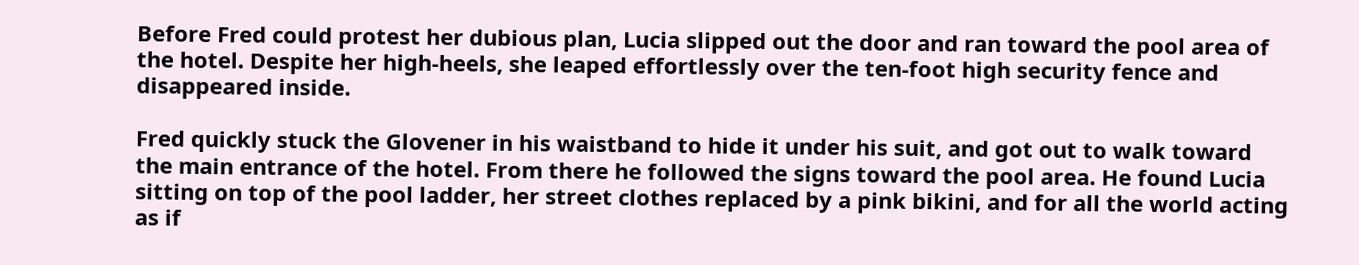Before Fred could protest her dubious plan, Lucia slipped out the door and ran toward the pool area of the hotel. Despite her high-heels, she leaped effortlessly over the ten-foot high security fence and disappeared inside.

Fred quickly stuck the Glovener in his waistband to hide it under his suit, and got out to walk toward the main entrance of the hotel. From there he followed the signs toward the pool area. He found Lucia sitting on top of the pool ladder, her street clothes replaced by a pink bikini, and for all the world acting as if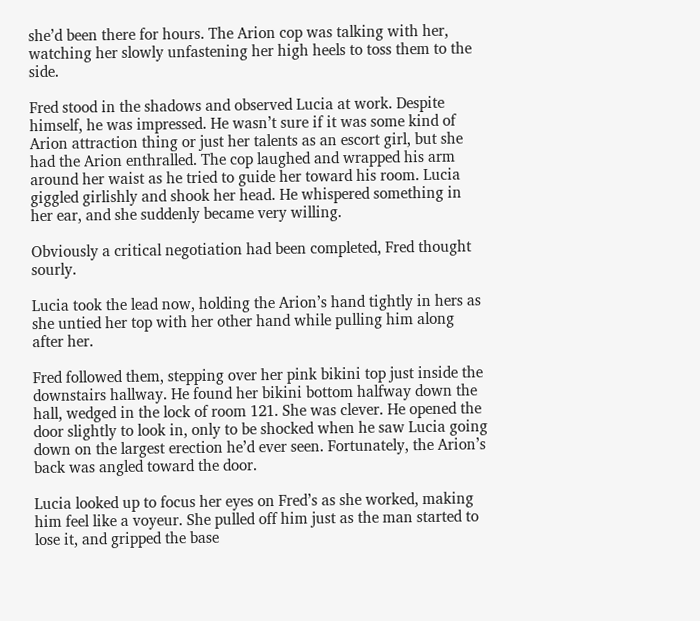she’d been there for hours. The Arion cop was talking with her, watching her slowly unfastening her high heels to toss them to the side.

Fred stood in the shadows and observed Lucia at work. Despite himself, he was impressed. He wasn’t sure if it was some kind of Arion attraction thing or just her talents as an escort girl, but she had the Arion enthralled. The cop laughed and wrapped his arm around her waist as he tried to guide her toward his room. Lucia giggled girlishly and shook her head. He whispered something in her ear, and she suddenly became very willing.

Obviously a critical negotiation had been completed, Fred thought sourly.

Lucia took the lead now, holding the Arion’s hand tightly in hers as she untied her top with her other hand while pulling him along after her.

Fred followed them, stepping over her pink bikini top just inside the downstairs hallway. He found her bikini bottom halfway down the hall, wedged in the lock of room 121. She was clever. He opened the door slightly to look in, only to be shocked when he saw Lucia going down on the largest erection he’d ever seen. Fortunately, the Arion’s back was angled toward the door.

Lucia looked up to focus her eyes on Fred’s as she worked, making him feel like a voyeur. She pulled off him just as the man started to lose it, and gripped the base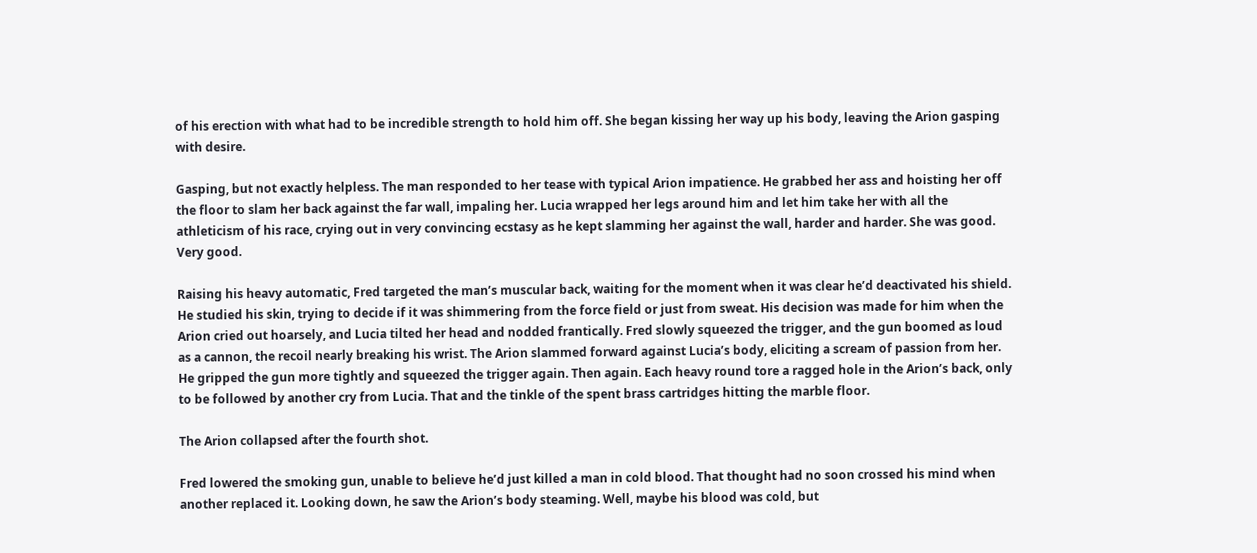of his erection with what had to be incredible strength to hold him off. She began kissing her way up his body, leaving the Arion gasping with desire.

Gasping, but not exactly helpless. The man responded to her tease with typical Arion impatience. He grabbed her ass and hoisting her off the floor to slam her back against the far wall, impaling her. Lucia wrapped her legs around him and let him take her with all the athleticism of his race, crying out in very convincing ecstasy as he kept slamming her against the wall, harder and harder. She was good. Very good.

Raising his heavy automatic, Fred targeted the man’s muscular back, waiting for the moment when it was clear he’d deactivated his shield. He studied his skin, trying to decide if it was shimmering from the force field or just from sweat. His decision was made for him when the Arion cried out hoarsely, and Lucia tilted her head and nodded frantically. Fred slowly squeezed the trigger, and the gun boomed as loud as a cannon, the recoil nearly breaking his wrist. The Arion slammed forward against Lucia’s body, eliciting a scream of passion from her. He gripped the gun more tightly and squeezed the trigger again. Then again. Each heavy round tore a ragged hole in the Arion’s back, only to be followed by another cry from Lucia. That and the tinkle of the spent brass cartridges hitting the marble floor.

The Arion collapsed after the fourth shot.

Fred lowered the smoking gun, unable to believe he’d just killed a man in cold blood. That thought had no soon crossed his mind when another replaced it. Looking down, he saw the Arion’s body steaming. Well, maybe his blood was cold, but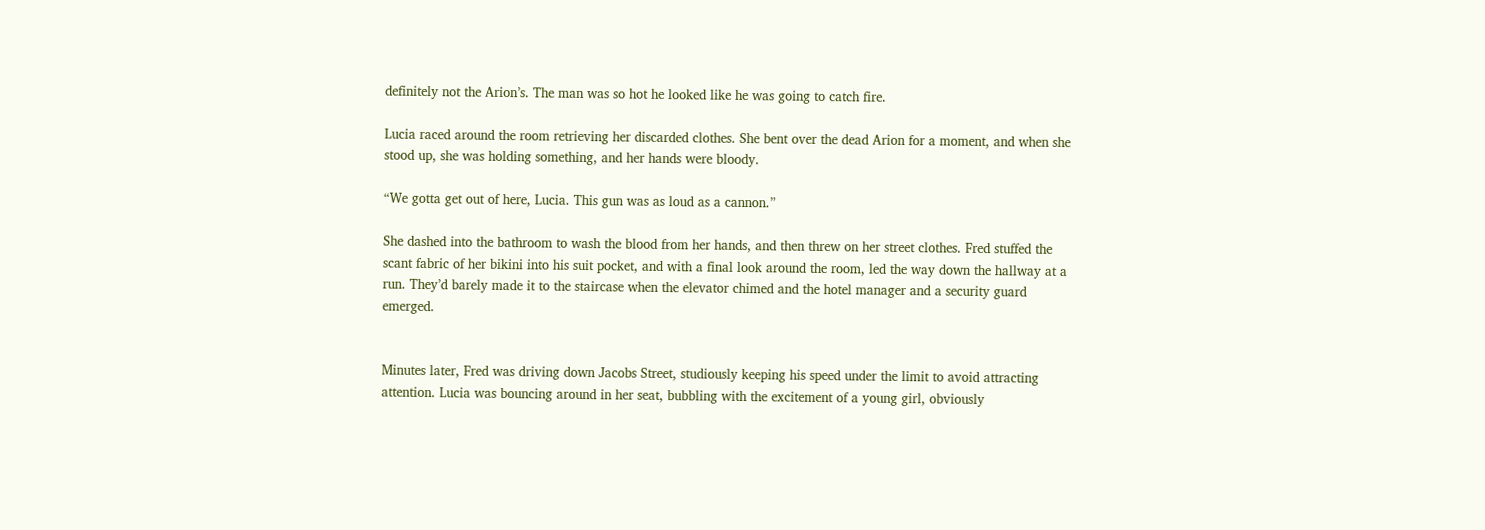definitely not the Arion’s. The man was so hot he looked like he was going to catch fire.

Lucia raced around the room retrieving her discarded clothes. She bent over the dead Arion for a moment, and when she stood up, she was holding something, and her hands were bloody.

“We gotta get out of here, Lucia. This gun was as loud as a cannon.”

She dashed into the bathroom to wash the blood from her hands, and then threw on her street clothes. Fred stuffed the scant fabric of her bikini into his suit pocket, and with a final look around the room, led the way down the hallway at a run. They’d barely made it to the staircase when the elevator chimed and the hotel manager and a security guard emerged.


Minutes later, Fred was driving down Jacobs Street, studiously keeping his speed under the limit to avoid attracting attention. Lucia was bouncing around in her seat, bubbling with the excitement of a young girl, obviously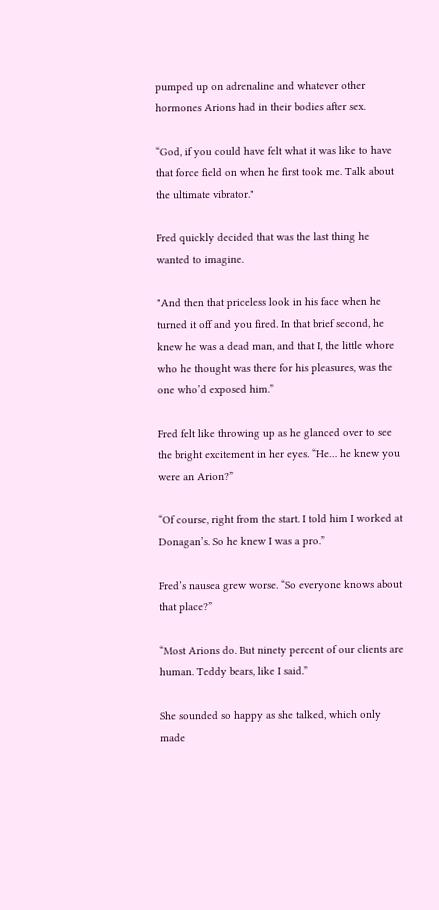pumped up on adrenaline and whatever other hormones Arions had in their bodies after sex.

“God, if you could have felt what it was like to have that force field on when he first took me. Talk about the ultimate vibrator."

Fred quickly decided that was the last thing he wanted to imagine.

"And then that priceless look in his face when he turned it off and you fired. In that brief second, he knew he was a dead man, and that I, the little whore who he thought was there for his pleasures, was the one who’d exposed him.”

Fred felt like throwing up as he glanced over to see the bright excitement in her eyes. “He… he knew you were an Arion?”

“Of course, right from the start. I told him I worked at Donagan’s. So he knew I was a pro.”

Fred’s nausea grew worse. “So everyone knows about that place?”

“Most Arions do. But ninety percent of our clients are human. Teddy bears, like I said.”

She sounded so happy as she talked, which only made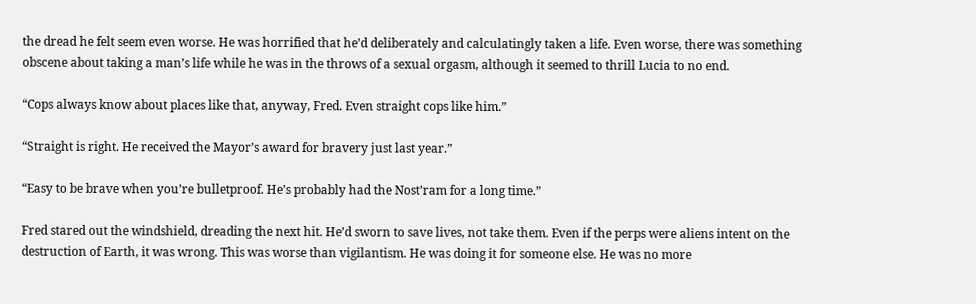the dread he felt seem even worse. He was horrified that he’d deliberately and calculatingly taken a life. Even worse, there was something obscene about taking a man’s life while he was in the throws of a sexual orgasm, although it seemed to thrill Lucia to no end.

“Cops always know about places like that, anyway, Fred. Even straight cops like him.”

“Straight is right. He received the Mayor’s award for bravery just last year.”

“Easy to be brave when you’re bulletproof. He’s probably had the Nost’ram for a long time.”

Fred stared out the windshield, dreading the next hit. He’d sworn to save lives, not take them. Even if the perps were aliens intent on the destruction of Earth, it was wrong. This was worse than vigilantism. He was doing it for someone else. He was no more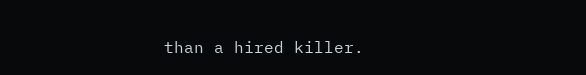than a hired killer.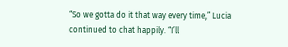“So we gotta do it that way every time,” Lucia continued to chat happily. “I’ll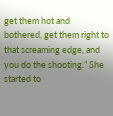get them hot and bothered, get them right to that screaming edge, and you do the shooting.” She started to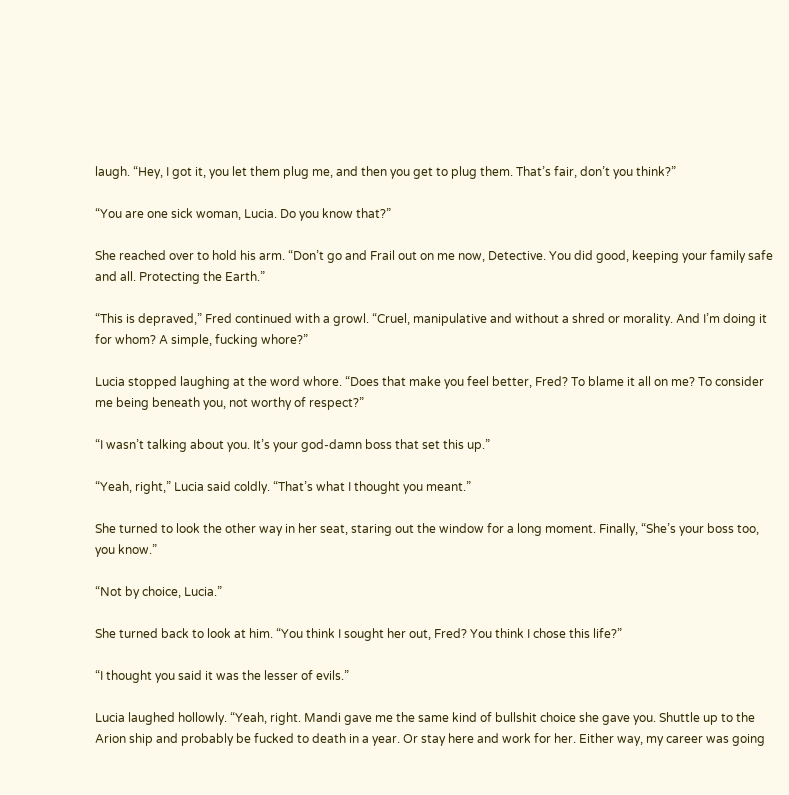laugh. “Hey, I got it, you let them plug me, and then you get to plug them. That’s fair, don’t you think?”

“You are one sick woman, Lucia. Do you know that?”

She reached over to hold his arm. “Don’t go and Frail out on me now, Detective. You did good, keeping your family safe and all. Protecting the Earth.”

“This is depraved,” Fred continued with a growl. “Cruel, manipulative and without a shred or morality. And I’m doing it for whom? A simple, fucking whore?”

Lucia stopped laughing at the word whore. “Does that make you feel better, Fred? To blame it all on me? To consider me being beneath you, not worthy of respect?”

“I wasn’t talking about you. It’s your god-damn boss that set this up.”

“Yeah, right,” Lucia said coldly. “That’s what I thought you meant.”

She turned to look the other way in her seat, staring out the window for a long moment. Finally, “She’s your boss too, you know.”

“Not by choice, Lucia.”

She turned back to look at him. “You think I sought her out, Fred? You think I chose this life?”

“I thought you said it was the lesser of evils.”

Lucia laughed hollowly. “Yeah, right. Mandi gave me the same kind of bullshit choice she gave you. Shuttle up to the Arion ship and probably be fucked to death in a year. Or stay here and work for her. Either way, my career was going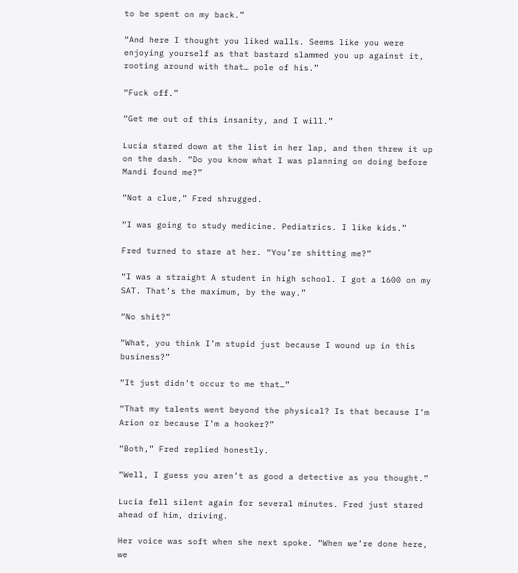to be spent on my back.”

“And here I thought you liked walls. Seems like you were enjoying yourself as that bastard slammed you up against it, rooting around with that… pole of his.”

“Fuck off.”

“Get me out of this insanity, and I will.”

Lucia stared down at the list in her lap, and then threw it up on the dash. “Do you know what I was planning on doing before Mandi found me?”

“Not a clue,” Fred shrugged.

“I was going to study medicine. Pediatrics. I like kids.”

Fred turned to stare at her. “You’re shitting me?”

“I was a straight A student in high school. I got a 1600 on my SAT. That’s the maximum, by the way.”

“No shit?”

“What, you think I’m stupid just because I wound up in this business?”

“It just didn’t occur to me that…”

“That my talents went beyond the physical? Is that because I’m Arion or because I’m a hooker?”

“Both,” Fred replied honestly.

“Well, I guess you aren’t as good a detective as you thought.”

Lucia fell silent again for several minutes. Fred just stared ahead of him, driving.

Her voice was soft when she next spoke. “When we’re done here, we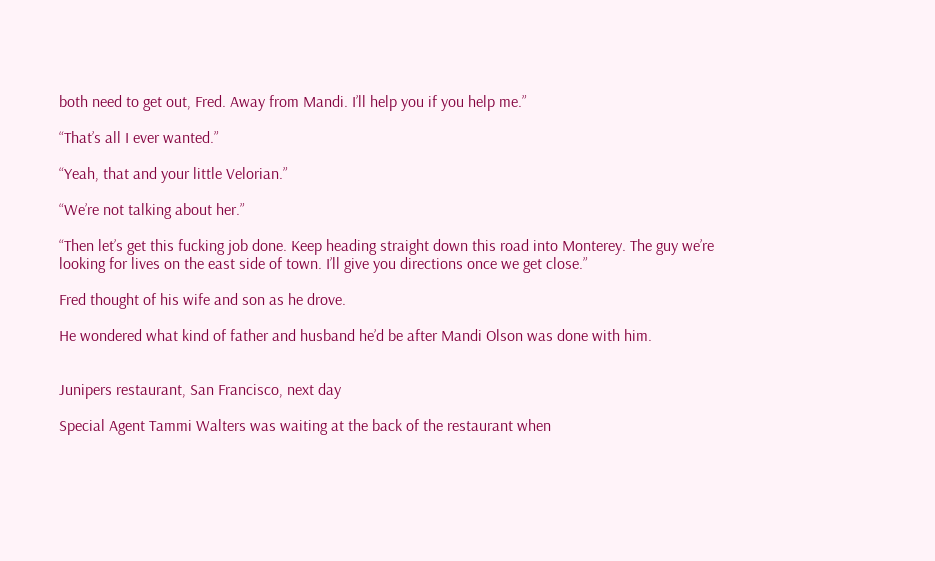both need to get out, Fred. Away from Mandi. I’ll help you if you help me.”

“That’s all I ever wanted.”

“Yeah, that and your little Velorian.”

“We’re not talking about her.”

“Then let’s get this fucking job done. Keep heading straight down this road into Monterey. The guy we’re looking for lives on the east side of town. I’ll give you directions once we get close.”

Fred thought of his wife and son as he drove.

He wondered what kind of father and husband he’d be after Mandi Olson was done with him.


Junipers restaurant, San Francisco, next day

Special Agent Tammi Walters was waiting at the back of the restaurant when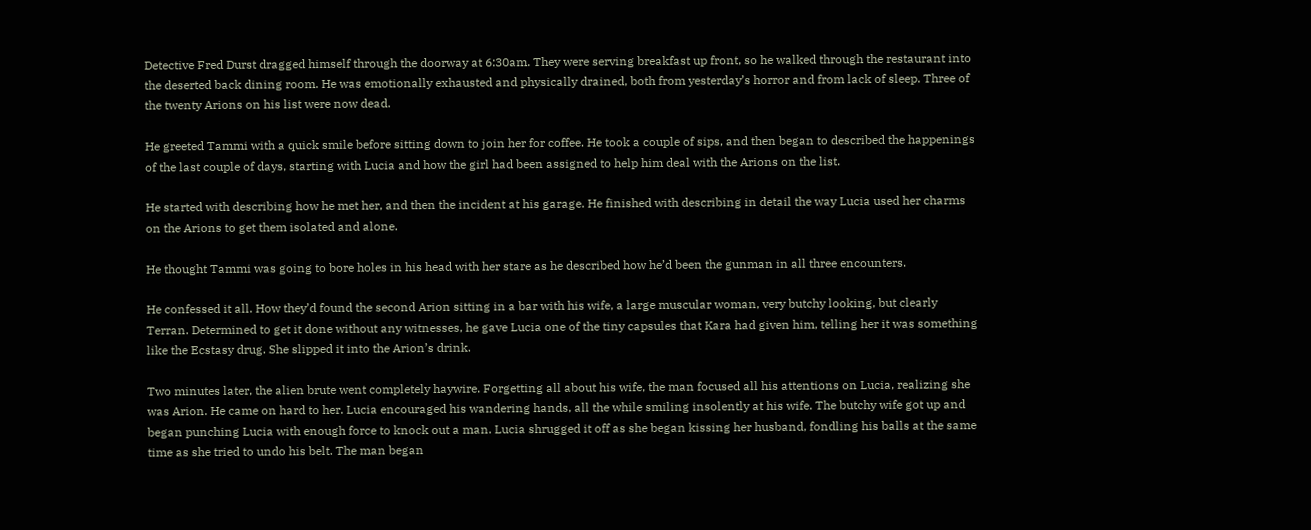Detective Fred Durst dragged himself through the doorway at 6:30am. They were serving breakfast up front, so he walked through the restaurant into the deserted back dining room. He was emotionally exhausted and physically drained, both from yesterday’s horror and from lack of sleep. Three of the twenty Arions on his list were now dead.

He greeted Tammi with a quick smile before sitting down to join her for coffee. He took a couple of sips, and then began to described the happenings of the last couple of days, starting with Lucia and how the girl had been assigned to help him deal with the Arions on the list.

He started with describing how he met her, and then the incident at his garage. He finished with describing in detail the way Lucia used her charms on the Arions to get them isolated and alone.

He thought Tammi was going to bore holes in his head with her stare as he described how he’d been the gunman in all three encounters.

He confessed it all. How they’d found the second Arion sitting in a bar with his wife, a large muscular woman, very butchy looking, but clearly Terran. Determined to get it done without any witnesses, he gave Lucia one of the tiny capsules that Kara had given him, telling her it was something like the Ecstasy drug. She slipped it into the Arion’s drink.

Two minutes later, the alien brute went completely haywire. Forgetting all about his wife, the man focused all his attentions on Lucia, realizing she was Arion. He came on hard to her. Lucia encouraged his wandering hands, all the while smiling insolently at his wife. The butchy wife got up and began punching Lucia with enough force to knock out a man. Lucia shrugged it off as she began kissing her husband, fondling his balls at the same time as she tried to undo his belt. The man began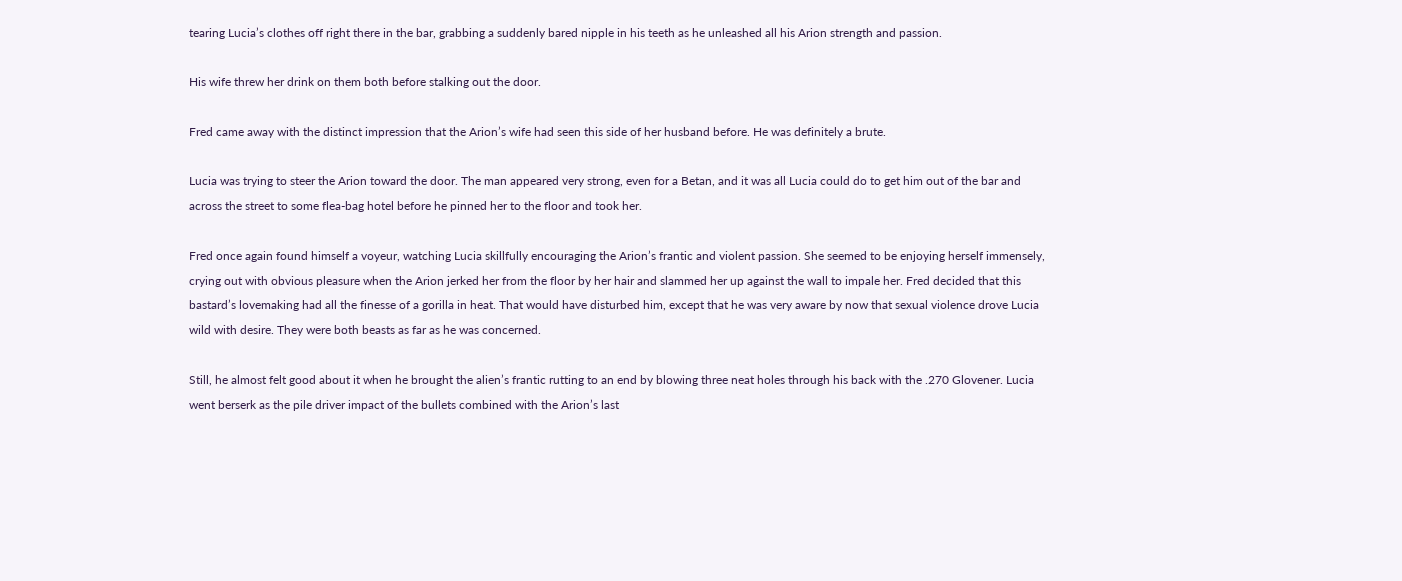tearing Lucia’s clothes off right there in the bar, grabbing a suddenly bared nipple in his teeth as he unleashed all his Arion strength and passion.

His wife threw her drink on them both before stalking out the door.

Fred came away with the distinct impression that the Arion’s wife had seen this side of her husband before. He was definitely a brute.

Lucia was trying to steer the Arion toward the door. The man appeared very strong, even for a Betan, and it was all Lucia could do to get him out of the bar and across the street to some flea-bag hotel before he pinned her to the floor and took her.

Fred once again found himself a voyeur, watching Lucia skillfully encouraging the Arion’s frantic and violent passion. She seemed to be enjoying herself immensely, crying out with obvious pleasure when the Arion jerked her from the floor by her hair and slammed her up against the wall to impale her. Fred decided that this bastard’s lovemaking had all the finesse of a gorilla in heat. That would have disturbed him, except that he was very aware by now that sexual violence drove Lucia wild with desire. They were both beasts as far as he was concerned.

Still, he almost felt good about it when he brought the alien’s frantic rutting to an end by blowing three neat holes through his back with the .270 Glovener. Lucia went berserk as the pile driver impact of the bullets combined with the Arion’s last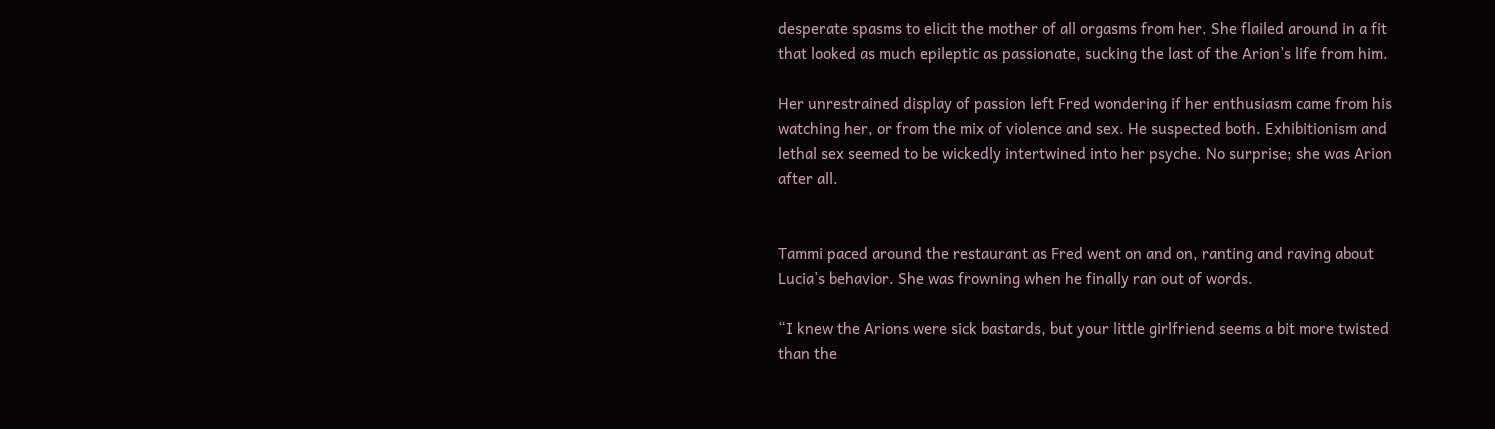desperate spasms to elicit the mother of all orgasms from her. She flailed around in a fit that looked as much epileptic as passionate, sucking the last of the Arion’s life from him.

Her unrestrained display of passion left Fred wondering if her enthusiasm came from his watching her, or from the mix of violence and sex. He suspected both. Exhibitionism and lethal sex seemed to be wickedly intertwined into her psyche. No surprise; she was Arion after all.


Tammi paced around the restaurant as Fred went on and on, ranting and raving about Lucia’s behavior. She was frowning when he finally ran out of words.

“I knew the Arions were sick bastards, but your little girlfriend seems a bit more twisted than the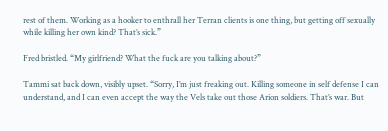rest of them. Working as a hooker to enthrall her Terran clients is one thing, but getting off sexually while killing her own kind? That’s sick.”

Fred bristled. “My girlfriend? What the fuck are you talking about?”

Tammi sat back down, visibly upset. “Sorry, I’m just freaking out. Killing someone in self defense I can understand, and I can even accept the way the Vels take out those Arion soldiers. That’s war. But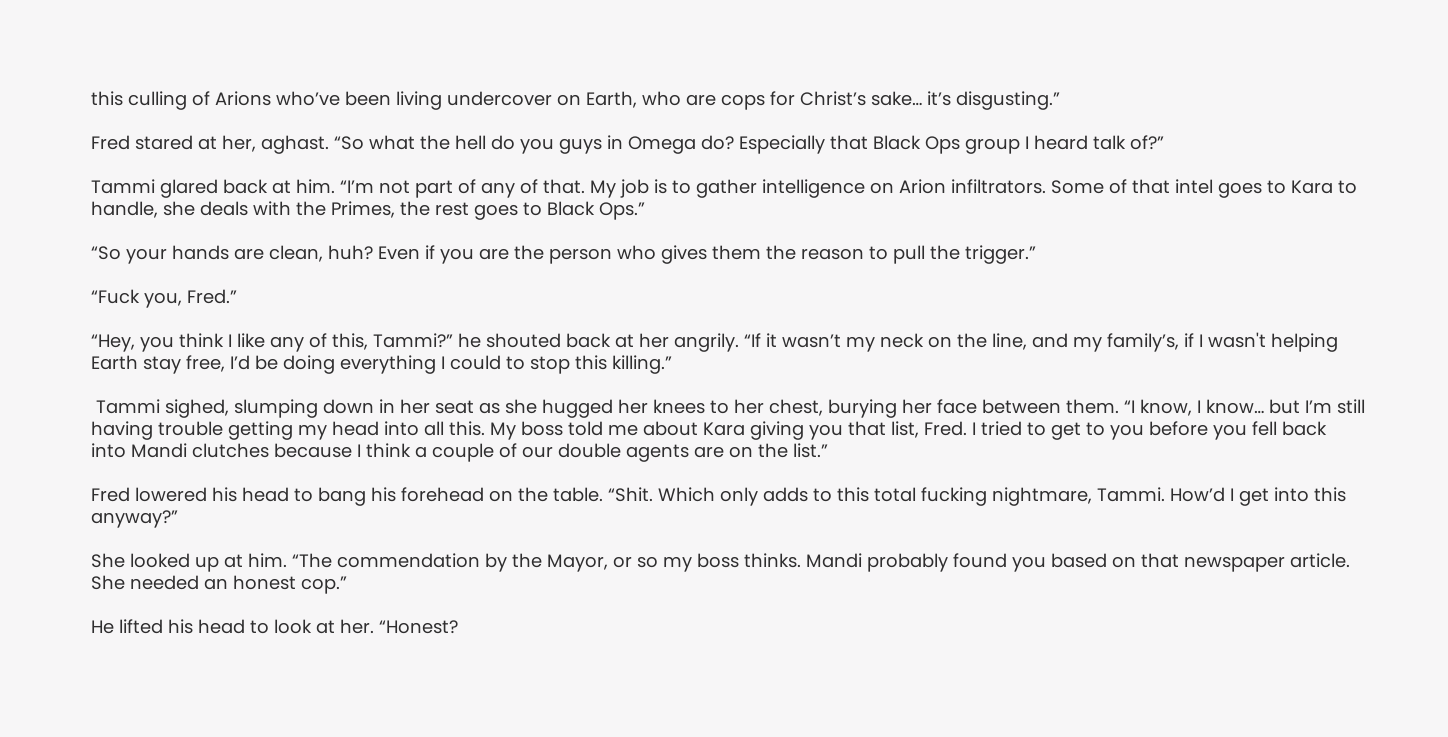this culling of Arions who’ve been living undercover on Earth, who are cops for Christ’s sake… it’s disgusting.”

Fred stared at her, aghast. “So what the hell do you guys in Omega do? Especially that Black Ops group I heard talk of?”

Tammi glared back at him. “I’m not part of any of that. My job is to gather intelligence on Arion infiltrators. Some of that intel goes to Kara to handle, she deals with the Primes, the rest goes to Black Ops.”

“So your hands are clean, huh? Even if you are the person who gives them the reason to pull the trigger.”

“Fuck you, Fred.”

“Hey, you think I like any of this, Tammi?” he shouted back at her angrily. “If it wasn’t my neck on the line, and my family’s, if I wasn't helping Earth stay free, I’d be doing everything I could to stop this killing.”

 Tammi sighed, slumping down in her seat as she hugged her knees to her chest, burying her face between them. “I know, I know… but I’m still having trouble getting my head into all this. My boss told me about Kara giving you that list, Fred. I tried to get to you before you fell back into Mandi clutches because I think a couple of our double agents are on the list.”

Fred lowered his head to bang his forehead on the table. “Shit. Which only adds to this total fucking nightmare, Tammi. How’d I get into this anyway?”

She looked up at him. “The commendation by the Mayor, or so my boss thinks. Mandi probably found you based on that newspaper article. She needed an honest cop.”

He lifted his head to look at her. “Honest?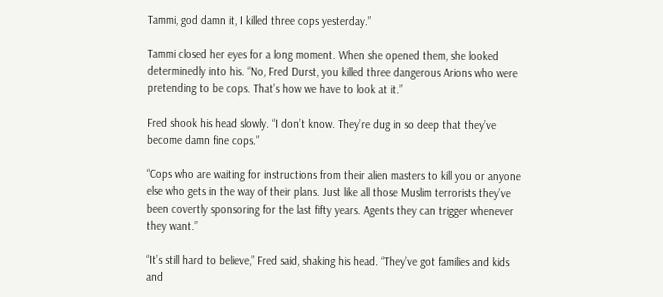Tammi, god damn it, I killed three cops yesterday.”

Tammi closed her eyes for a long moment. When she opened them, she looked determinedly into his. “No, Fred Durst, you killed three dangerous Arions who were pretending to be cops. That’s how we have to look at it.”

Fred shook his head slowly. “I don’t know. They’re dug in so deep that they’ve become damn fine cops.”

“Cops who are waiting for instructions from their alien masters to kill you or anyone else who gets in the way of their plans. Just like all those Muslim terrorists they’ve been covertly sponsoring for the last fifty years. Agents they can trigger whenever they want.”

“It’s still hard to believe,” Fred said, shaking his head. “They’ve got families and kids and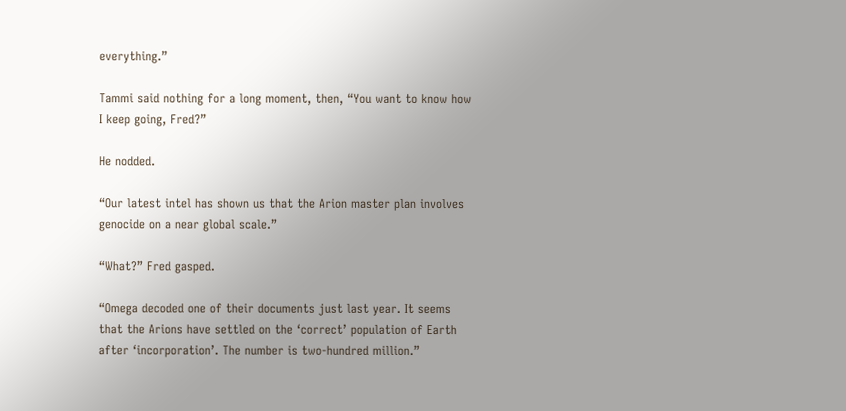everything.”

Tammi said nothing for a long moment, then, “You want to know how I keep going, Fred?”

He nodded.

“Our latest intel has shown us that the Arion master plan involves genocide on a near global scale.”

“What?” Fred gasped.

“Omega decoded one of their documents just last year. It seems that the Arions have settled on the ‘correct’ population of Earth after ‘incorporation’. The number is two-hundred million.”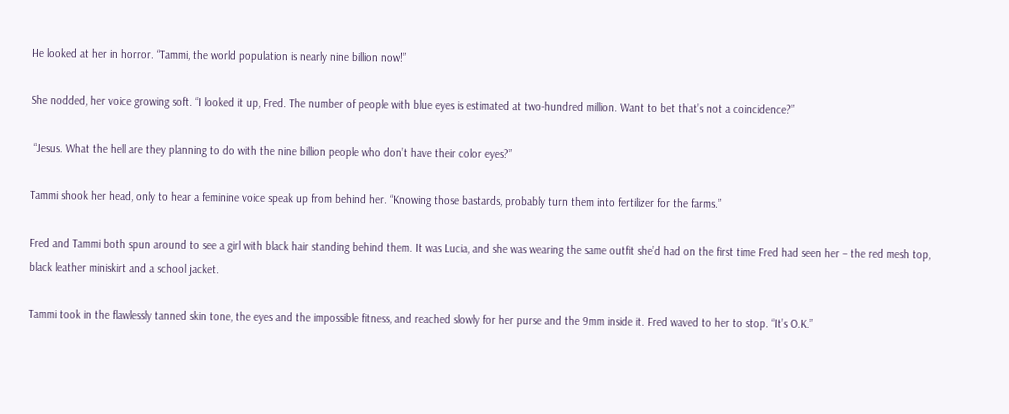He looked at her in horror. “Tammi, the world population is nearly nine billion now!”

She nodded, her voice growing soft. “I looked it up, Fred. The number of people with blue eyes is estimated at two-hundred million. Want to bet that’s not a coincidence?”

 “Jesus. What the hell are they planning to do with the nine billion people who don’t have their color eyes?”

Tammi shook her head, only to hear a feminine voice speak up from behind her. “Knowing those bastards, probably turn them into fertilizer for the farms.”

Fred and Tammi both spun around to see a girl with black hair standing behind them. It was Lucia, and she was wearing the same outfit she’d had on the first time Fred had seen her – the red mesh top, black leather miniskirt and a school jacket.

Tammi took in the flawlessly tanned skin tone, the eyes and the impossible fitness, and reached slowly for her purse and the 9mm inside it. Fred waved to her to stop. “It’s O.K.”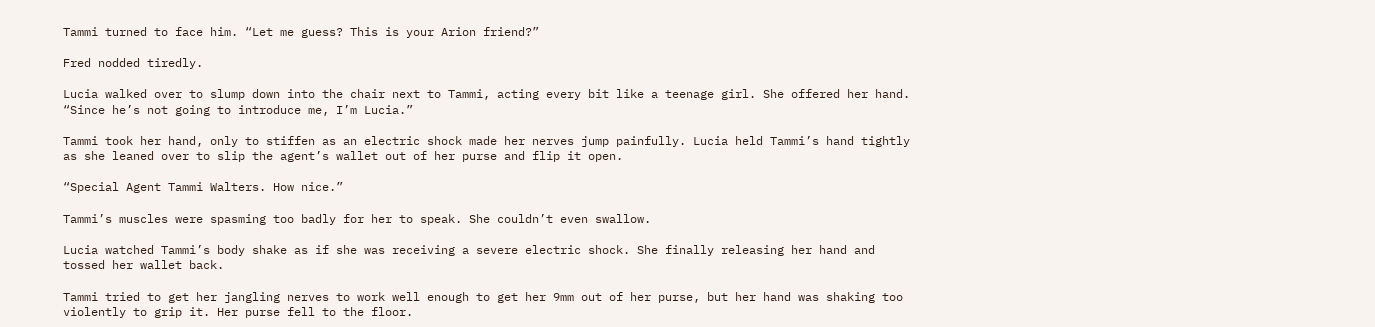Tammi turned to face him. “Let me guess? This is your Arion friend?”

Fred nodded tiredly.

Lucia walked over to slump down into the chair next to Tammi, acting every bit like a teenage girl. She offered her hand. “Since he’s not going to introduce me, I’m Lucia.”

Tammi took her hand, only to stiffen as an electric shock made her nerves jump painfully. Lucia held Tammi’s hand tightly as she leaned over to slip the agent’s wallet out of her purse and flip it open.

“Special Agent Tammi Walters. How nice.”

Tammi’s muscles were spasming too badly for her to speak. She couldn’t even swallow.

Lucia watched Tammi’s body shake as if she was receiving a severe electric shock. She finally releasing her hand and tossed her wallet back.

Tammi tried to get her jangling nerves to work well enough to get her 9mm out of her purse, but her hand was shaking too violently to grip it. Her purse fell to the floor.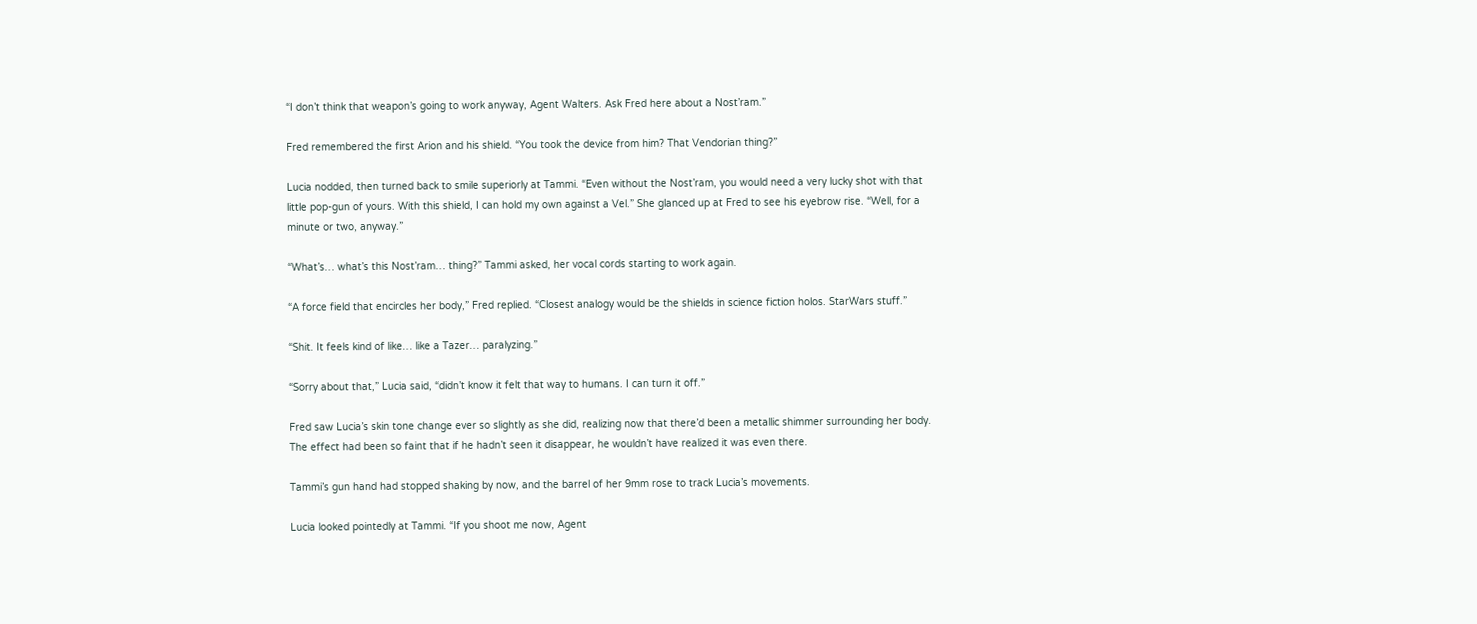“I don’t think that weapon’s going to work anyway, Agent Walters. Ask Fred here about a Nost’ram.”

Fred remembered the first Arion and his shield. “You took the device from him? That Vendorian thing?”

Lucia nodded, then turned back to smile superiorly at Tammi. “Even without the Nost’ram, you would need a very lucky shot with that little pop-gun of yours. With this shield, I can hold my own against a Vel.” She glanced up at Fred to see his eyebrow rise. “Well, for a minute or two, anyway.”

“What’s… what’s this Nost’ram… thing?” Tammi asked, her vocal cords starting to work again.

“A force field that encircles her body,” Fred replied. “Closest analogy would be the shields in science fiction holos. StarWars stuff.”

“Shit. It feels kind of like… like a Tazer… paralyzing.”

“Sorry about that,” Lucia said, “didn’t know it felt that way to humans. I can turn it off.”

Fred saw Lucia’s skin tone change ever so slightly as she did, realizing now that there’d been a metallic shimmer surrounding her body. The effect had been so faint that if he hadn’t seen it disappear, he wouldn’t have realized it was even there.

Tammi’s gun hand had stopped shaking by now, and the barrel of her 9mm rose to track Lucia’s movements.

Lucia looked pointedly at Tammi. “If you shoot me now, Agent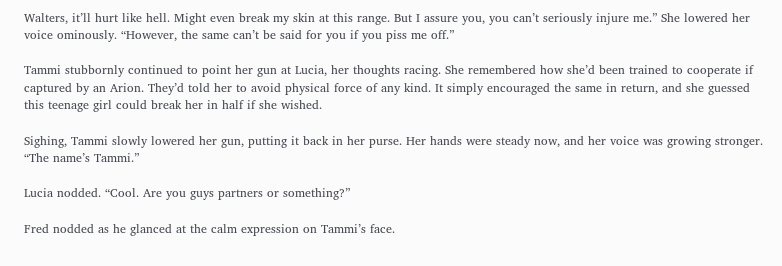Walters, it’ll hurt like hell. Might even break my skin at this range. But I assure you, you can’t seriously injure me.” She lowered her voice ominously. “However, the same can’t be said for you if you piss me off.”

Tammi stubbornly continued to point her gun at Lucia, her thoughts racing. She remembered how she’d been trained to cooperate if captured by an Arion. They’d told her to avoid physical force of any kind. It simply encouraged the same in return, and she guessed this teenage girl could break her in half if she wished.

Sighing, Tammi slowly lowered her gun, putting it back in her purse. Her hands were steady now, and her voice was growing stronger. “The name’s Tammi.”

Lucia nodded. “Cool. Are you guys partners or something?”

Fred nodded as he glanced at the calm expression on Tammi’s face.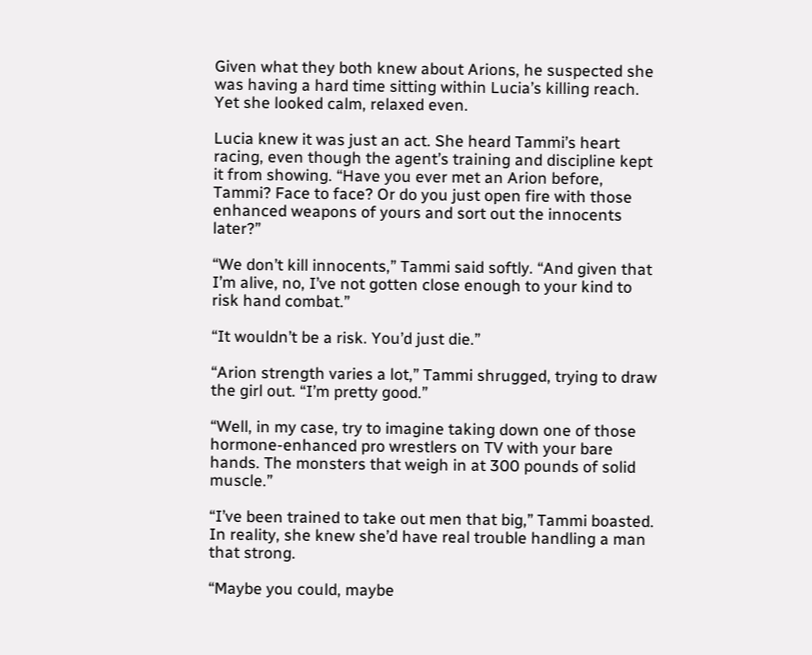Given what they both knew about Arions, he suspected she was having a hard time sitting within Lucia’s killing reach. Yet she looked calm, relaxed even.

Lucia knew it was just an act. She heard Tammi’s heart racing, even though the agent’s training and discipline kept it from showing. “Have you ever met an Arion before, Tammi? Face to face? Or do you just open fire with those enhanced weapons of yours and sort out the innocents later?”

“We don’t kill innocents,” Tammi said softly. “And given that I’m alive, no, I’ve not gotten close enough to your kind to risk hand combat.”

“It wouldn’t be a risk. You’d just die.”

“Arion strength varies a lot,” Tammi shrugged, trying to draw the girl out. “I’m pretty good.”

“Well, in my case, try to imagine taking down one of those hormone-enhanced pro wrestlers on TV with your bare hands. The monsters that weigh in at 300 pounds of solid muscle.”

“I’ve been trained to take out men that big,” Tammi boasted. In reality, she knew she’d have real trouble handling a man that strong.

“Maybe you could, maybe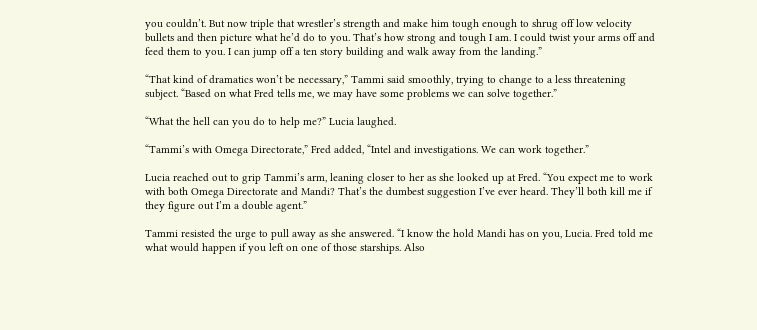you couldn’t. But now triple that wrestler’s strength and make him tough enough to shrug off low velocity bullets and then picture what he’d do to you. That’s how strong and tough I am. I could twist your arms off and feed them to you. I can jump off a ten story building and walk away from the landing.”

“That kind of dramatics won’t be necessary,” Tammi said smoothly, trying to change to a less threatening subject. “Based on what Fred tells me, we may have some problems we can solve together.”

“What the hell can you do to help me?” Lucia laughed.

“Tammi’s with Omega Directorate,” Fred added, “Intel and investigations. We can work together.”

Lucia reached out to grip Tammi’s arm, leaning closer to her as she looked up at Fred. “You expect me to work with both Omega Directorate and Mandi? That’s the dumbest suggestion I’ve ever heard. They’ll both kill me if they figure out I’m a double agent.”

Tammi resisted the urge to pull away as she answered. “I know the hold Mandi has on you, Lucia. Fred told me what would happen if you left on one of those starships. Also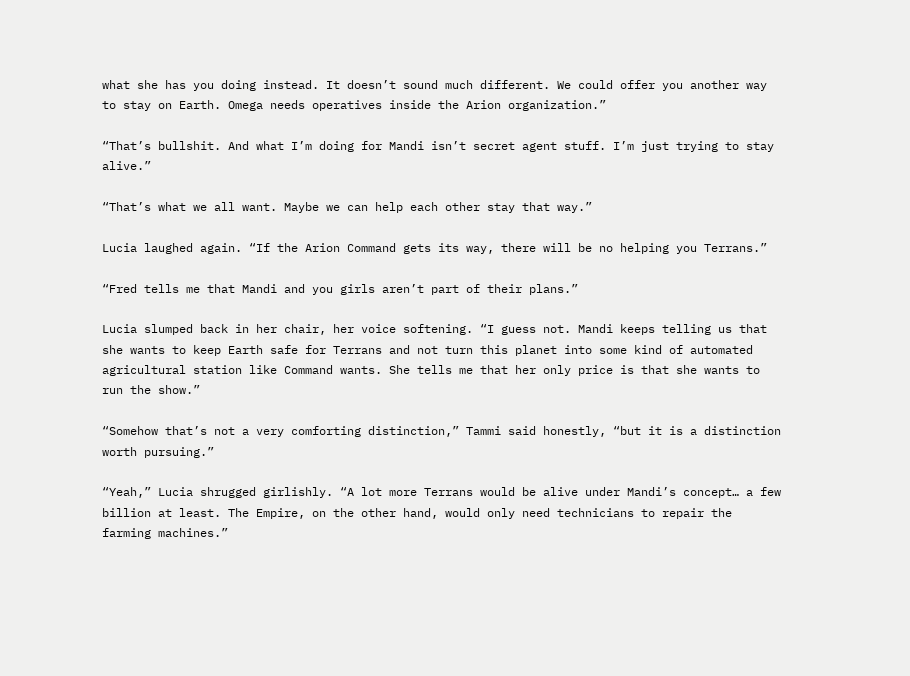what she has you doing instead. It doesn’t sound much different. We could offer you another way to stay on Earth. Omega needs operatives inside the Arion organization.”

“That’s bullshit. And what I’m doing for Mandi isn’t secret agent stuff. I’m just trying to stay alive.”

“That’s what we all want. Maybe we can help each other stay that way.”

Lucia laughed again. “If the Arion Command gets its way, there will be no helping you Terrans.”

“Fred tells me that Mandi and you girls aren’t part of their plans.”

Lucia slumped back in her chair, her voice softening. “I guess not. Mandi keeps telling us that she wants to keep Earth safe for Terrans and not turn this planet into some kind of automated agricultural station like Command wants. She tells me that her only price is that she wants to run the show.”

“Somehow that’s not a very comforting distinction,” Tammi said honestly, “but it is a distinction worth pursuing.”

“Yeah,” Lucia shrugged girlishly. “A lot more Terrans would be alive under Mandi’s concept… a few billion at least. The Empire, on the other hand, would only need technicians to repair the farming machines.”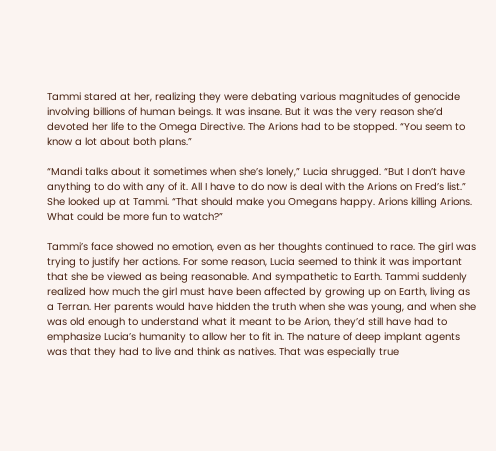Tammi stared at her, realizing they were debating various magnitudes of genocide involving billions of human beings. It was insane. But it was the very reason she’d devoted her life to the Omega Directive. The Arions had to be stopped. “You seem to know a lot about both plans.”

“Mandi talks about it sometimes when she’s lonely,” Lucia shrugged. “But I don’t have anything to do with any of it. All I have to do now is deal with the Arions on Fred’s list.” She looked up at Tammi. “That should make you Omegans happy. Arions killing Arions. What could be more fun to watch?”

Tammi’s face showed no emotion, even as her thoughts continued to race. The girl was trying to justify her actions. For some reason, Lucia seemed to think it was important that she be viewed as being reasonable. And sympathetic to Earth. Tammi suddenly realized how much the girl must have been affected by growing up on Earth, living as a Terran. Her parents would have hidden the truth when she was young, and when she was old enough to understand what it meant to be Arion, they’d still have had to emphasize Lucia’s humanity to allow her to fit in. The nature of deep implant agents was that they had to live and think as natives. That was especially true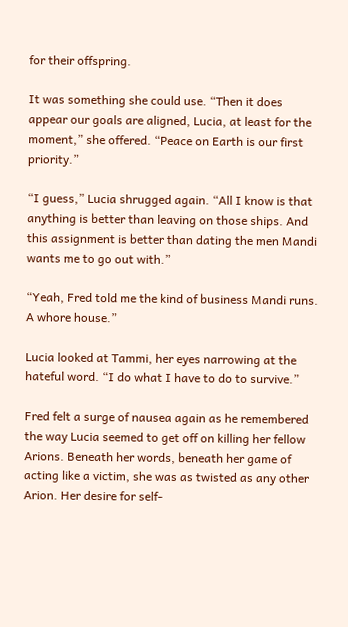for their offspring.

It was something she could use. “Then it does appear our goals are aligned, Lucia, at least for the moment,” she offered. “Peace on Earth is our first priority.”

“I guess,” Lucia shrugged again. “All I know is that anything is better than leaving on those ships. And this assignment is better than dating the men Mandi wants me to go out with.”

“Yeah, Fred told me the kind of business Mandi runs. A whore house.”

Lucia looked at Tammi, her eyes narrowing at the hateful word. “I do what I have to do to survive.”

Fred felt a surge of nausea again as he remembered the way Lucia seemed to get off on killing her fellow Arions. Beneath her words, beneath her game of acting like a victim, she was as twisted as any other Arion. Her desire for self-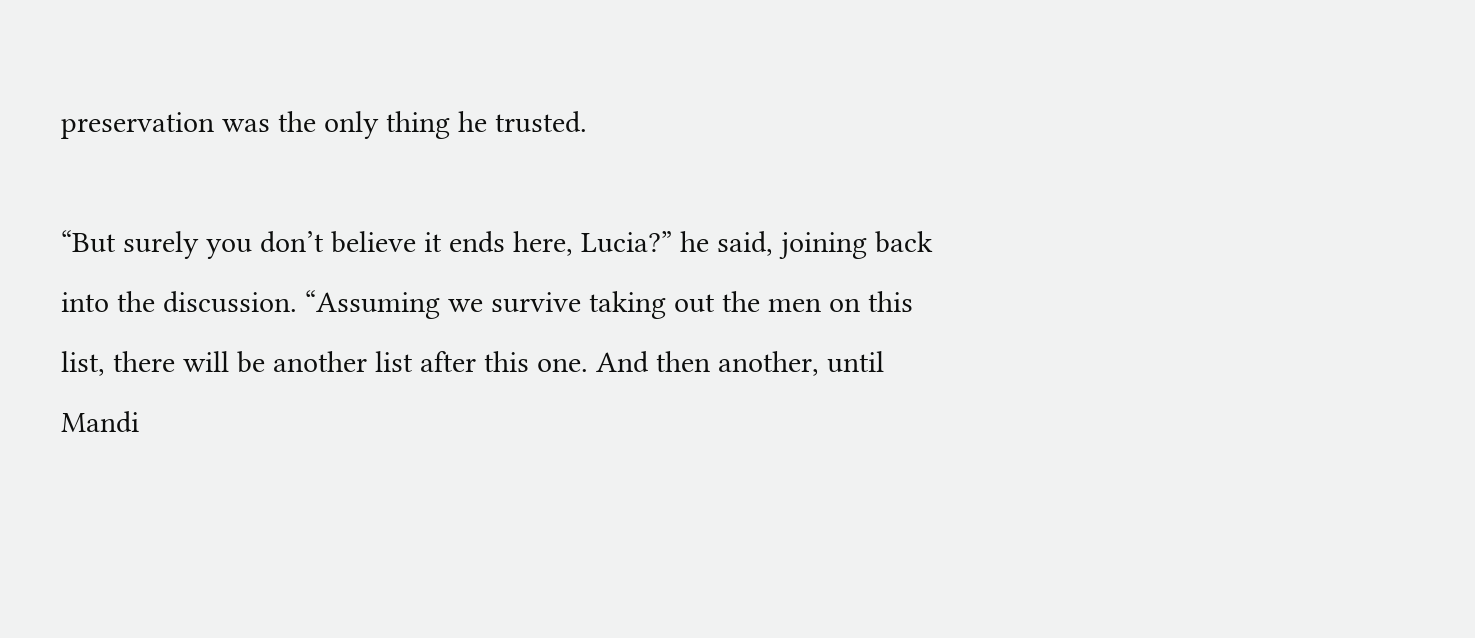preservation was the only thing he trusted.

“But surely you don’t believe it ends here, Lucia?” he said, joining back into the discussion. “Assuming we survive taking out the men on this list, there will be another list after this one. And then another, until Mandi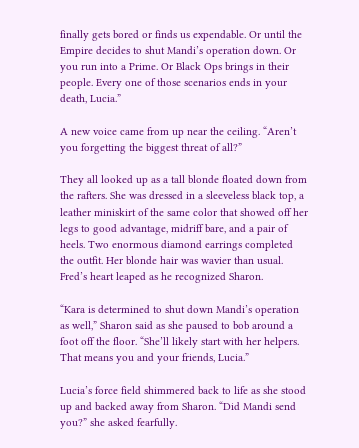finally gets bored or finds us expendable. Or until the Empire decides to shut Mandi’s operation down. Or you run into a Prime. Or Black Ops brings in their people. Every one of those scenarios ends in your death, Lucia.”

A new voice came from up near the ceiling. “Aren’t you forgetting the biggest threat of all?”

They all looked up as a tall blonde floated down from the rafters. She was dressed in a sleeveless black top, a leather miniskirt of the same color that showed off her legs to good advantage, midriff bare, and a pair of heels. Two enormous diamond earrings completed the outfit. Her blonde hair was wavier than usual. Fred’s heart leaped as he recognized Sharon.

“Kara is determined to shut down Mandi’s operation as well,” Sharon said as she paused to bob around a foot off the floor. “She’ll likely start with her helpers. That means you and your friends, Lucia.”

Lucia’s force field shimmered back to life as she stood up and backed away from Sharon. “Did Mandi send you?” she asked fearfully.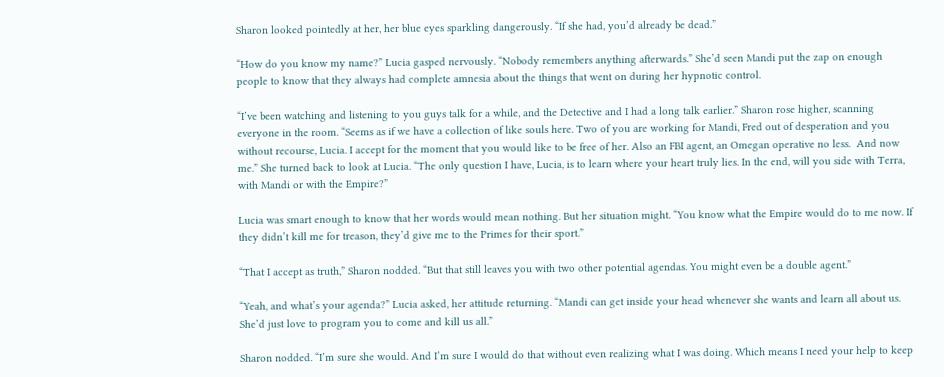Sharon looked pointedly at her, her blue eyes sparkling dangerously. “If she had, you’d already be dead.”

“How do you know my name?” Lucia gasped nervously. “Nobody remembers anything afterwards.” She’d seen Mandi put the zap on enough people to know that they always had complete amnesia about the things that went on during her hypnotic control.

“I’ve been watching and listening to you guys talk for a while, and the Detective and I had a long talk earlier.” Sharon rose higher, scanning everyone in the room. “Seems as if we have a collection of like souls here. Two of you are working for Mandi, Fred out of desperation and you without recourse, Lucia. I accept for the moment that you would like to be free of her. Also an FBI agent, an Omegan operative no less.  And now me.” She turned back to look at Lucia. “The only question I have, Lucia, is to learn where your heart truly lies. In the end, will you side with Terra, with Mandi or with the Empire?”

Lucia was smart enough to know that her words would mean nothing. But her situation might. “You know what the Empire would do to me now. If they didn’t kill me for treason, they’d give me to the Primes for their sport.”

“That I accept as truth,” Sharon nodded. “But that still leaves you with two other potential agendas. You might even be a double agent.”

“Yeah, and what’s your agenda?” Lucia asked, her attitude returning. “Mandi can get inside your head whenever she wants and learn all about us. She’d just love to program you to come and kill us all.”

Sharon nodded. “I’m sure she would. And I’m sure I would do that without even realizing what I was doing. Which means I need your help to keep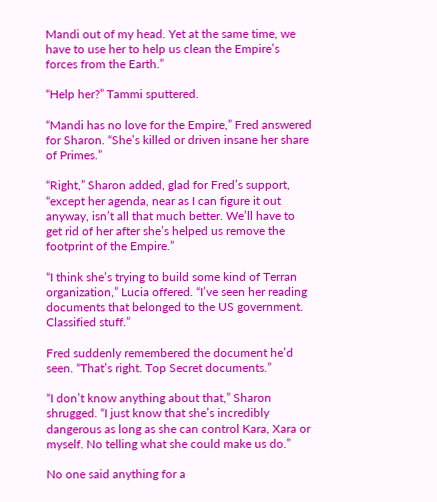Mandi out of my head. Yet at the same time, we have to use her to help us clean the Empire’s forces from the Earth.”

“Help her?” Tammi sputtered.

“Mandi has no love for the Empire,” Fred answered for Sharon. “She’s killed or driven insane her share of Primes.”

“Right,” Sharon added, glad for Fred’s support, “except her agenda, near as I can figure it out anyway, isn’t all that much better. We’ll have to get rid of her after she’s helped us remove the footprint of the Empire.”

“I think she’s trying to build some kind of Terran organization,” Lucia offered. “I’ve seen her reading documents that belonged to the US government. Classified stuff.”

Fred suddenly remembered the document he’d seen. “That’s right. Top Secret documents.”

“I don’t know anything about that,” Sharon shrugged. “I just know that she’s incredibly dangerous as long as she can control Kara, Xara or myself. No telling what she could make us do.”

No one said anything for a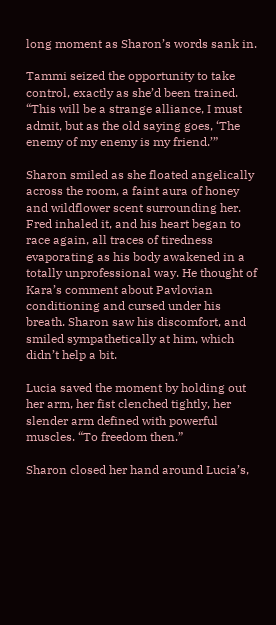long moment as Sharon’s words sank in.

Tammi seized the opportunity to take control, exactly as she’d been trained. “This will be a strange alliance, I must admit, but as the old saying goes, ‘The enemy of my enemy is my friend.’”

Sharon smiled as she floated angelically across the room, a faint aura of honey and wildflower scent surrounding her. Fred inhaled it, and his heart began to race again, all traces of tiredness evaporating as his body awakened in a totally unprofessional way. He thought of Kara’s comment about Pavlovian conditioning and cursed under his breath. Sharon saw his discomfort, and smiled sympathetically at him, which didn’t help a bit.

Lucia saved the moment by holding out her arm, her fist clenched tightly, her slender arm defined with powerful muscles. “To freedom then.”

Sharon closed her hand around Lucia’s,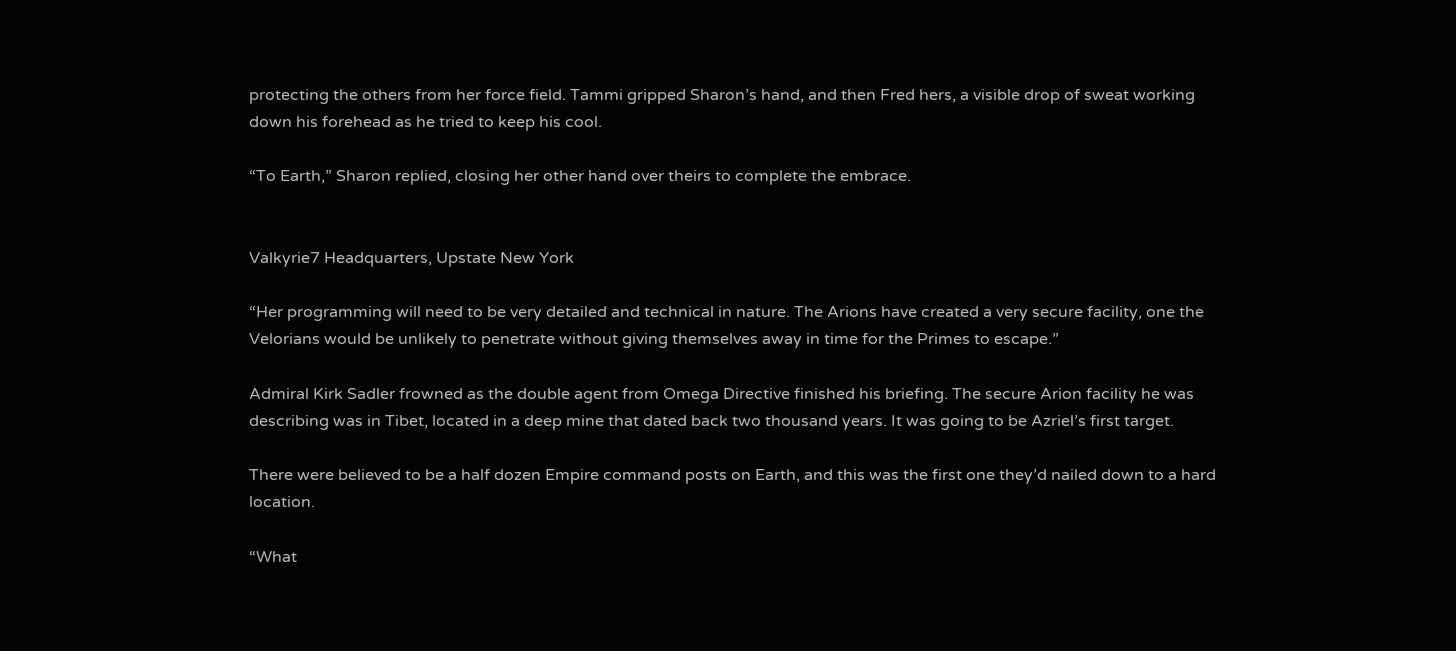protecting the others from her force field. Tammi gripped Sharon’s hand, and then Fred hers, a visible drop of sweat working down his forehead as he tried to keep his cool.

“To Earth,” Sharon replied, closing her other hand over theirs to complete the embrace.


Valkyrie7 Headquarters, Upstate New York

“Her programming will need to be very detailed and technical in nature. The Arions have created a very secure facility, one the Velorians would be unlikely to penetrate without giving themselves away in time for the Primes to escape.”

Admiral Kirk Sadler frowned as the double agent from Omega Directive finished his briefing. The secure Arion facility he was describing was in Tibet, located in a deep mine that dated back two thousand years. It was going to be Azriel’s first target.

There were believed to be a half dozen Empire command posts on Earth, and this was the first one they’d nailed down to a hard location.

“What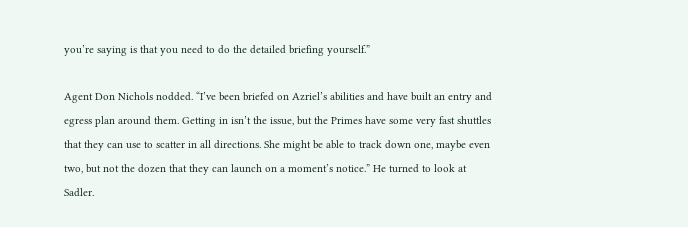you’re saying is that you need to do the detailed briefing yourself.”

Agent Don Nichols nodded. “I’ve been briefed on Azriel’s abilities and have built an entry and egress plan around them. Getting in isn’t the issue, but the Primes have some very fast shuttles that they can use to scatter in all directions. She might be able to track down one, maybe even two, but not the dozen that they can launch on a moment’s notice.” He turned to look at Sadler.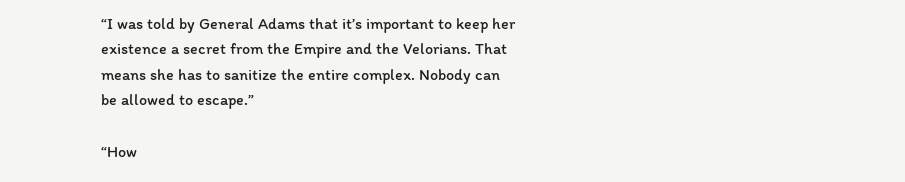“I was told by General Adams that it’s important to keep her existence a secret from the Empire and the Velorians. That means she has to sanitize the entire complex. Nobody can be allowed to escape.”

“How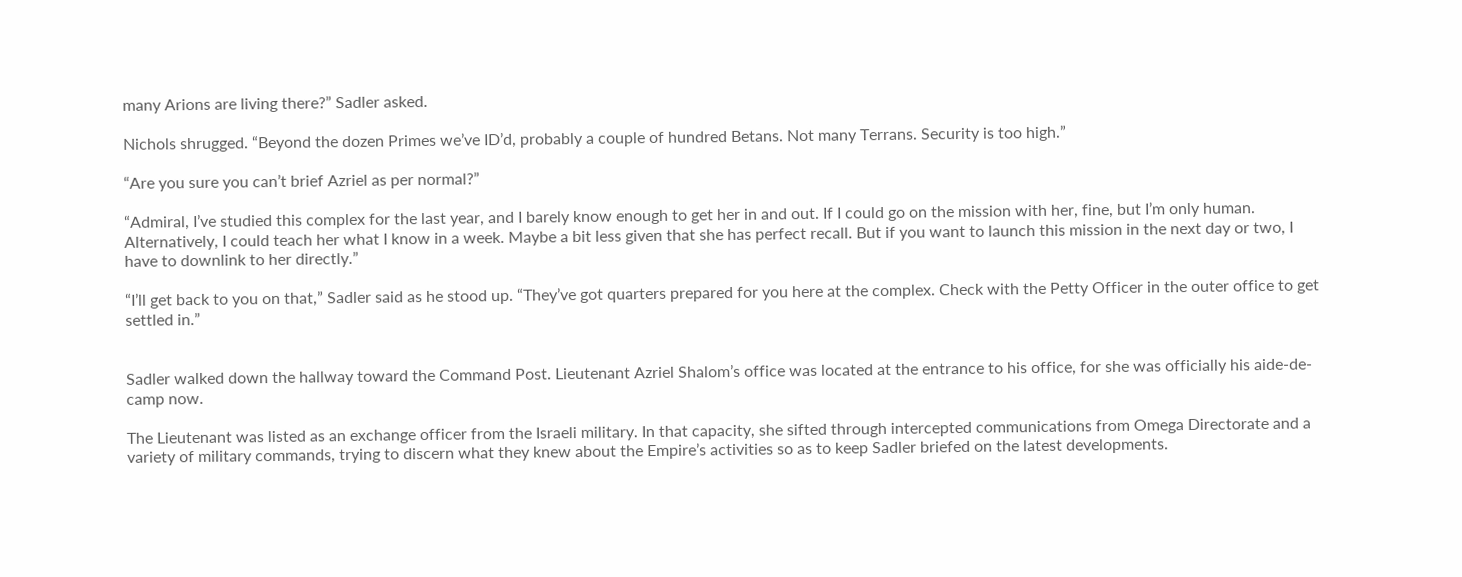many Arions are living there?” Sadler asked.

Nichols shrugged. “Beyond the dozen Primes we’ve ID’d, probably a couple of hundred Betans. Not many Terrans. Security is too high.”

“Are you sure you can’t brief Azriel as per normal?”

“Admiral, I’ve studied this complex for the last year, and I barely know enough to get her in and out. If I could go on the mission with her, fine, but I’m only human. Alternatively, I could teach her what I know in a week. Maybe a bit less given that she has perfect recall. But if you want to launch this mission in the next day or two, I have to downlink to her directly.”

“I’ll get back to you on that,” Sadler said as he stood up. “They’ve got quarters prepared for you here at the complex. Check with the Petty Officer in the outer office to get settled in.”


Sadler walked down the hallway toward the Command Post. Lieutenant Azriel Shalom’s office was located at the entrance to his office, for she was officially his aide-de-camp now.

The Lieutenant was listed as an exchange officer from the Israeli military. In that capacity, she sifted through intercepted communications from Omega Directorate and a variety of military commands, trying to discern what they knew about the Empire’s activities so as to keep Sadler briefed on the latest developments.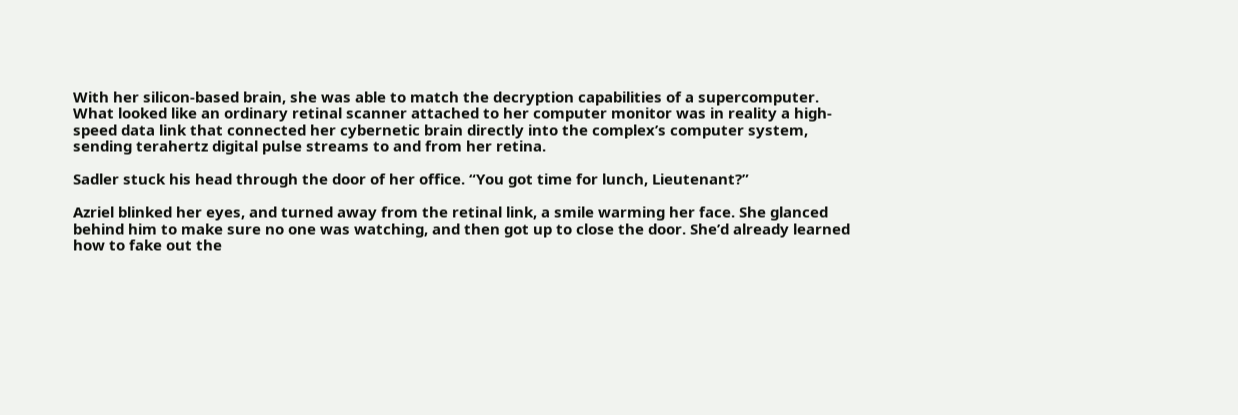With her silicon-based brain, she was able to match the decryption capabilities of a supercomputer. What looked like an ordinary retinal scanner attached to her computer monitor was in reality a high-speed data link that connected her cybernetic brain directly into the complex’s computer system, sending terahertz digital pulse streams to and from her retina.

Sadler stuck his head through the door of her office. “You got time for lunch, Lieutenant?”

Azriel blinked her eyes, and turned away from the retinal link, a smile warming her face. She glanced behind him to make sure no one was watching, and then got up to close the door. She’d already learned how to fake out the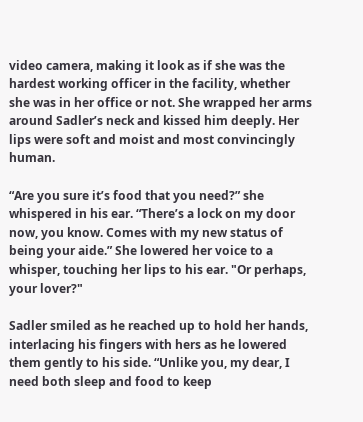video camera, making it look as if she was the hardest working officer in the facility, whether she was in her office or not. She wrapped her arms around Sadler’s neck and kissed him deeply. Her lips were soft and moist and most convincingly human.

“Are you sure it’s food that you need?” she whispered in his ear. “There’s a lock on my door now, you know. Comes with my new status of being your aide.” She lowered her voice to a whisper, touching her lips to his ear. "Or perhaps, your lover?"

Sadler smiled as he reached up to hold her hands, interlacing his fingers with hers as he lowered them gently to his side. “Unlike you, my dear, I need both sleep and food to keep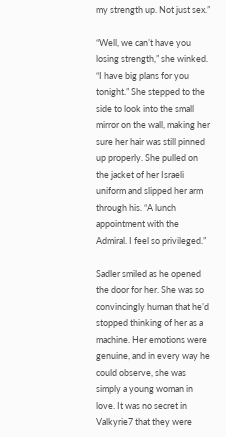my strength up. Not just sex.”

“Well, we can’t have you losing strength,” she winked. “I have big plans for you tonight.” She stepped to the side to look into the small mirror on the wall, making her sure her hair was still pinned up properly. She pulled on the jacket of her Israeli uniform and slipped her arm through his. “A lunch appointment with the Admiral. I feel so privileged.”

Sadler smiled as he opened the door for her. She was so convincingly human that he’d stopped thinking of her as a machine. Her emotions were genuine, and in every way he could observe, she was simply a young woman in love. It was no secret in Valkyrie7 that they were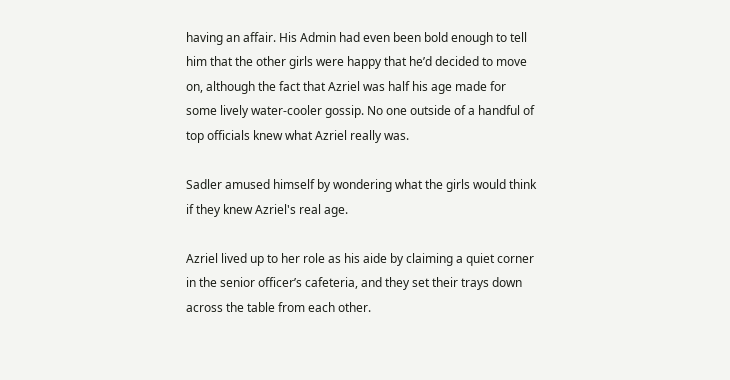having an affair. His Admin had even been bold enough to tell him that the other girls were happy that he’d decided to move on, although the fact that Azriel was half his age made for some lively water-cooler gossip. No one outside of a handful of top officials knew what Azriel really was.

Sadler amused himself by wondering what the girls would think if they knew Azriel's real age.

Azriel lived up to her role as his aide by claiming a quiet corner in the senior officer’s cafeteria, and they set their trays down across the table from each other.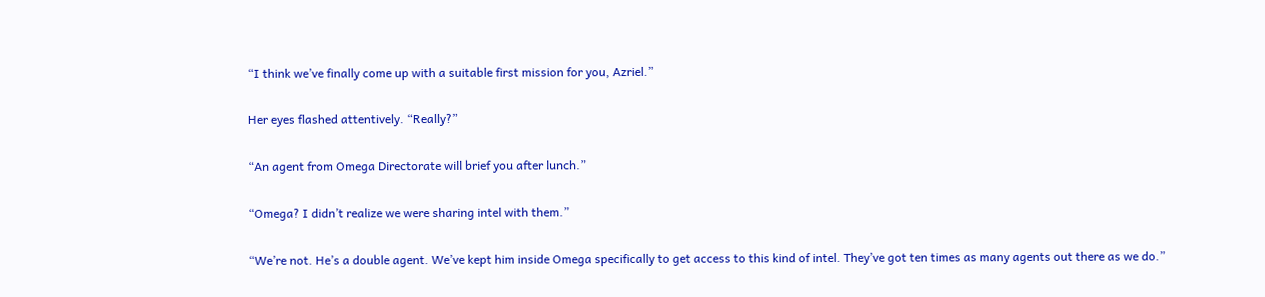“I think we’ve finally come up with a suitable first mission for you, Azriel.”

Her eyes flashed attentively. “Really?”

“An agent from Omega Directorate will brief you after lunch.”

“Omega? I didn’t realize we were sharing intel with them.”

“We’re not. He’s a double agent. We’ve kept him inside Omega specifically to get access to this kind of intel. They’ve got ten times as many agents out there as we do.”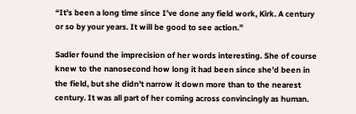“It’s been a long time since I’ve done any field work, Kirk. A century or so by your years. It will be good to see action.”

Sadler found the imprecision of her words interesting. She of course knew to the nanosecond how long it had been since she’d been in the field, but she didn’t narrow it down more than to the nearest century. It was all part of her coming across convincingly as human.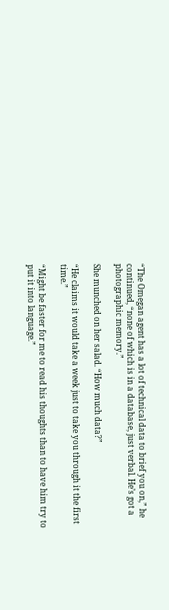“The Omegan agent has a lot of technical data to brief you on,” he continued, “none of which is in a database, just verbal. He’s got a photographic memory.”

She munched on her salad. “How much data?”

“He claims it would take a week just to take you through it the first time.”

“Might be faster for me to read his thoughts than to have him try to put it into language.”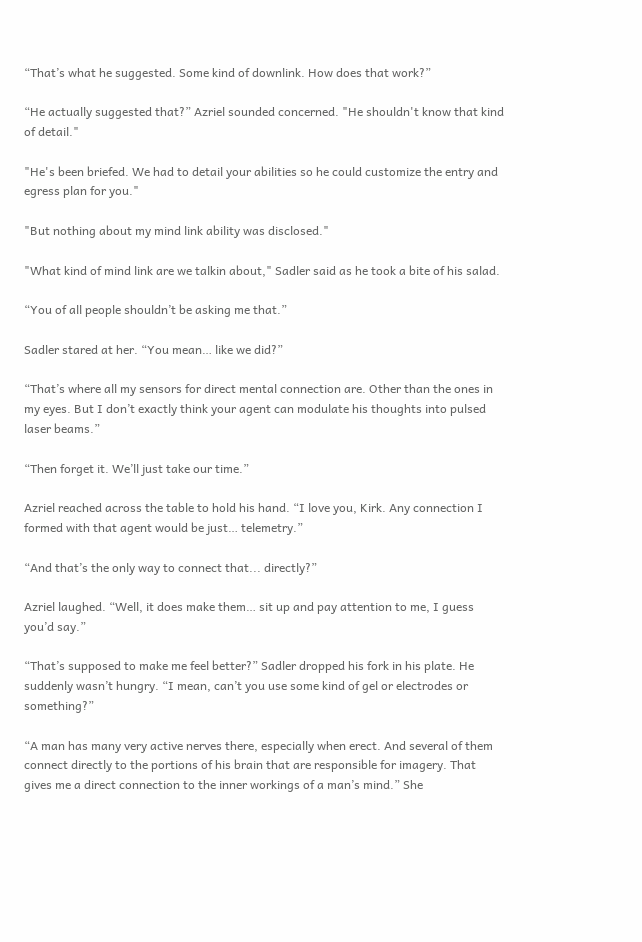“That’s what he suggested. Some kind of downlink. How does that work?”

“He actually suggested that?” Azriel sounded concerned. "He shouldn't know that kind of detail."

"He's been briefed. We had to detail your abilities so he could customize the entry and egress plan for you."

"But nothing about my mind link ability was disclosed."

"What kind of mind link are we talkin about," Sadler said as he took a bite of his salad.

“You of all people shouldn’t be asking me that.”

Sadler stared at her. “You mean… like we did?”

“That’s where all my sensors for direct mental connection are. Other than the ones in my eyes. But I don’t exactly think your agent can modulate his thoughts into pulsed laser beams.”

“Then forget it. We’ll just take our time.”

Azriel reached across the table to hold his hand. “I love you, Kirk. Any connection I formed with that agent would be just… telemetry.”

“And that’s the only way to connect that... directly?”

Azriel laughed. “Well, it does make them… sit up and pay attention to me, I guess you’d say.”

“That’s supposed to make me feel better?” Sadler dropped his fork in his plate. He suddenly wasn’t hungry. “I mean, can’t you use some kind of gel or electrodes or something?”

“A man has many very active nerves there, especially when erect. And several of them connect directly to the portions of his brain that are responsible for imagery. That gives me a direct connection to the inner workings of a man’s mind.” She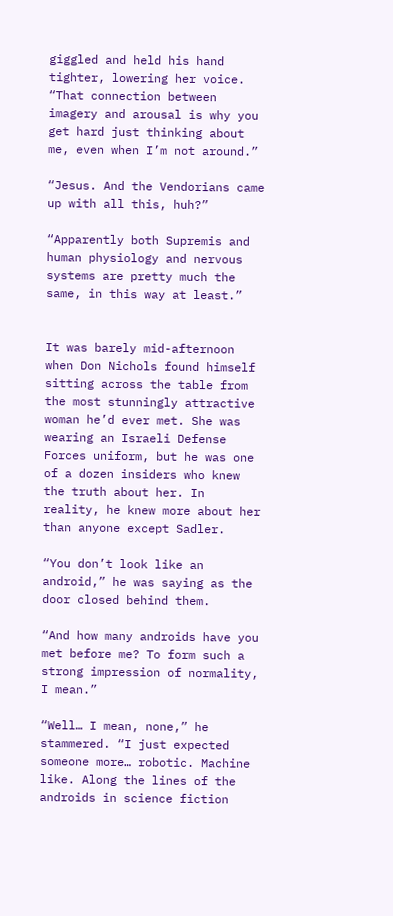giggled and held his hand tighter, lowering her voice. “That connection between imagery and arousal is why you get hard just thinking about me, even when I’m not around.”

“Jesus. And the Vendorians came up with all this, huh?”

“Apparently both Supremis and human physiology and nervous systems are pretty much the same, in this way at least.”


It was barely mid-afternoon when Don Nichols found himself sitting across the table from the most stunningly attractive woman he’d ever met. She was wearing an Israeli Defense Forces uniform, but he was one of a dozen insiders who knew the truth about her. In reality, he knew more about her than anyone except Sadler.

“You don’t look like an android,” he was saying as the door closed behind them.

“And how many androids have you met before me? To form such a strong impression of normality, I mean.”

“Well… I mean, none,” he stammered. “I just expected someone more… robotic. Machine like. Along the lines of the androids in science fiction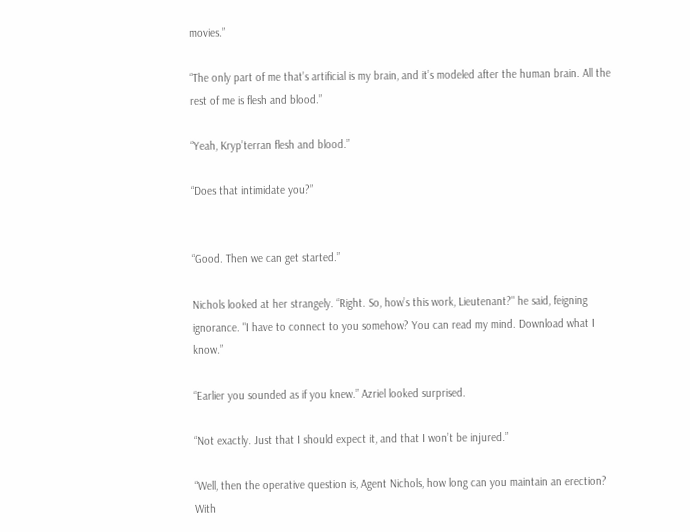movies.”

“The only part of me that’s artificial is my brain, and it’s modeled after the human brain. All the rest of me is flesh and blood.”

“Yeah, Kryp’terran flesh and blood.”

“Does that intimidate you?”


“Good. Then we can get started.”

Nichols looked at her strangely. “Right. So, how’s this work, Lieutenant?" he said, feigning ignorance. "I have to connect to you somehow? You can read my mind. Download what I know.”

“Earlier you sounded as if you knew.” Azriel looked surprised.

“Not exactly. Just that I should expect it, and that I won’t be injured.”

“Well, then the operative question is, Agent Nichols, how long can you maintain an erection? With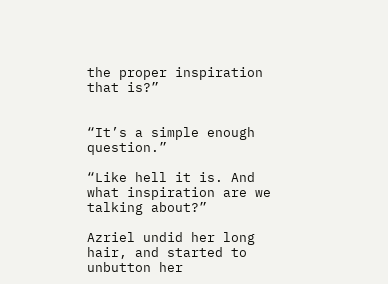the proper inspiration that is?”


“It’s a simple enough question.”

“Like hell it is. And what inspiration are we talking about?”

Azriel undid her long hair, and started to unbutton her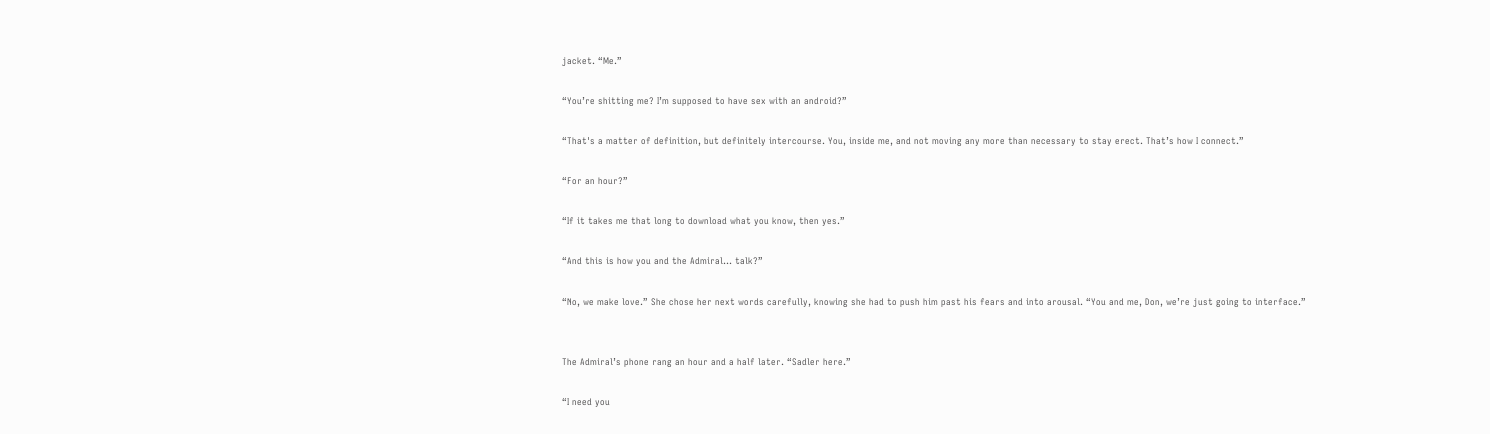jacket. “Me.”

“You’re shitting me? I’m supposed to have sex with an android?”

“That's a matter of definition, but definitely intercourse. You, inside me, and not moving any more than necessary to stay erect. That’s how I connect.”

“For an hour?”

“If it takes me that long to download what you know, then yes.”

“And this is how you and the Admiral… talk?”

“No, we make love.” She chose her next words carefully, knowing she had to push him past his fears and into arousal. “You and me, Don, we’re just going to interface.”


The Admiral’s phone rang an hour and a half later. “Sadler here.”

“I need you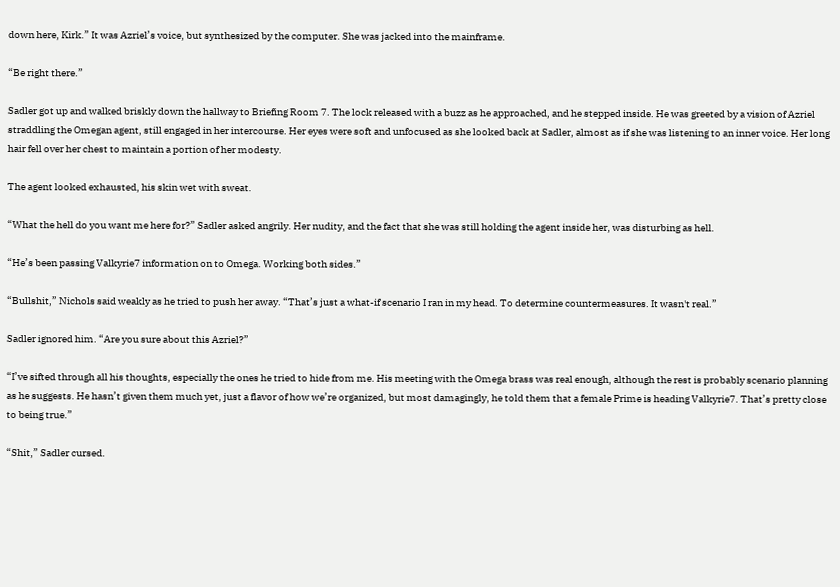down here, Kirk.” It was Azriel’s voice, but synthesized by the computer. She was jacked into the mainframe.

“Be right there.”

Sadler got up and walked briskly down the hallway to Briefing Room 7. The lock released with a buzz as he approached, and he stepped inside. He was greeted by a vision of Azriel straddling the Omegan agent, still engaged in her intercourse. Her eyes were soft and unfocused as she looked back at Sadler, almost as if she was listening to an inner voice. Her long hair fell over her chest to maintain a portion of her modesty.

The agent looked exhausted, his skin wet with sweat.

“What the hell do you want me here for?” Sadler asked angrily. Her nudity, and the fact that she was still holding the agent inside her, was disturbing as hell.

“He’s been passing Valkyrie7 information on to Omega. Working both sides.”

“Bullshit,” Nichols said weakly as he tried to push her away. “That’s just a what-if scenario I ran in my head. To determine countermeasures. It wasn't real.”

Sadler ignored him. “Are you sure about this Azriel?”

“I’ve sifted through all his thoughts, especially the ones he tried to hide from me. His meeting with the Omega brass was real enough, although the rest is probably scenario planning as he suggests. He hasn’t given them much yet, just a flavor of how we’re organized, but most damagingly, he told them that a female Prime is heading Valkyrie7. That’s pretty close to being true.”

“Shit,” Sadler cursed.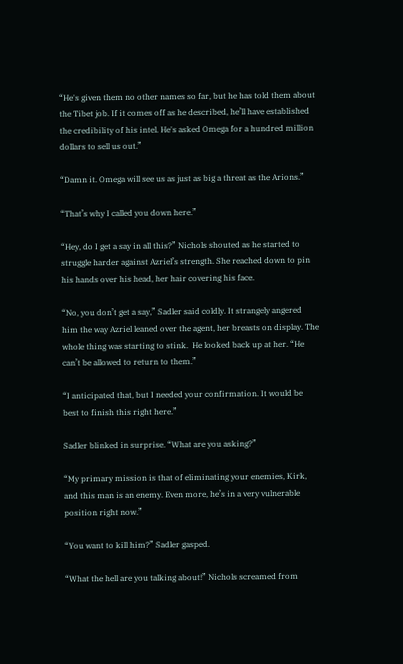“He's given them no other names so far, but he has told them about the Tibet job. If it comes off as he described, he’ll have established the credibility of his intel. He's asked Omega for a hundred million dollars to sell us out.”

“Damn it. Omega will see us as just as big a threat as the Arions.”

“That’s why I called you down here.”

“Hey, do I get a say in all this?” Nichols shouted as he started to struggle harder against Azriel’s strength. She reached down to pin his hands over his head, her hair covering his face.

“No, you don’t get a say,” Sadler said coldly. It strangely angered him the way Azriel leaned over the agent, her breasts on display. The whole thing was starting to stink.  He looked back up at her. “He can’t be allowed to return to them.”

“I anticipated that, but I needed your confirmation. It would be best to finish this right here.”

Sadler blinked in surprise. “What are you asking?”

“My primary mission is that of eliminating your enemies, Kirk, and this man is an enemy. Even more, he’s in a very vulnerable position right now.”

“You want to kill him?” Sadler gasped.

“What the hell are you talking about!” Nichols screamed from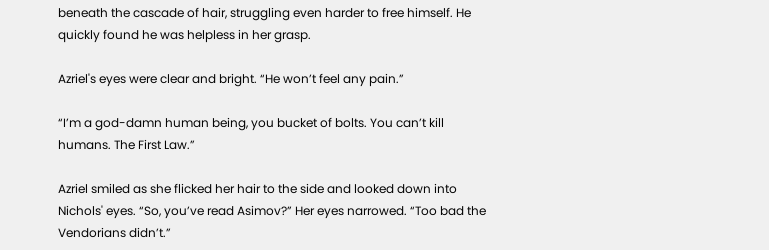beneath the cascade of hair, struggling even harder to free himself. He quickly found he was helpless in her grasp.

Azriel's eyes were clear and bright. “He won’t feel any pain.”

“I’m a god-damn human being, you bucket of bolts. You can’t kill humans. The First Law.”

Azriel smiled as she flicked her hair to the side and looked down into Nichols' eyes. “So, you’ve read Asimov?” Her eyes narrowed. “Too bad the Vendorians didn’t.”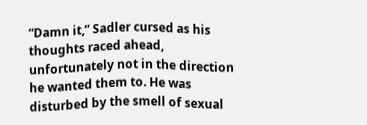“Damn it,” Sadler cursed as his thoughts raced ahead, unfortunately not in the direction he wanted them to. He was disturbed by the smell of sexual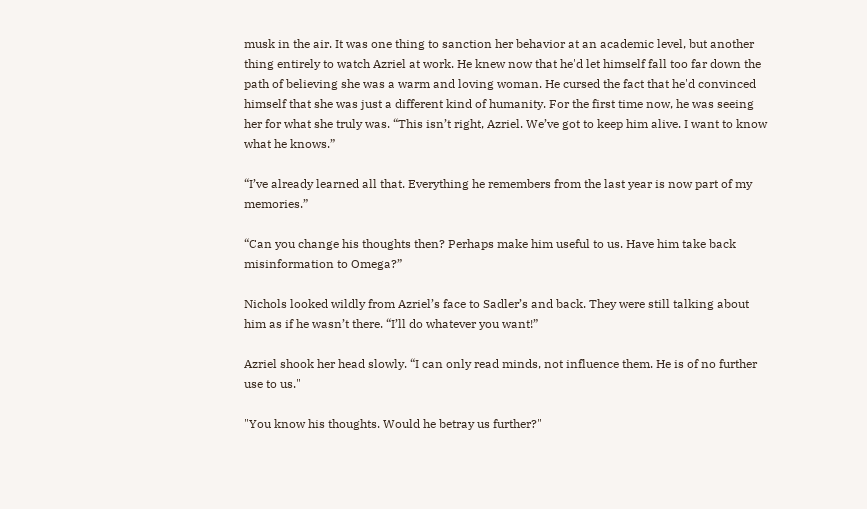musk in the air. It was one thing to sanction her behavior at an academic level, but another thing entirely to watch Azriel at work. He knew now that he'd let himself fall too far down the path of believing she was a warm and loving woman. He cursed the fact that he'd convinced himself that she was just a different kind of humanity. For the first time now, he was seeing her for what she truly was. “This isn’t right, Azriel. We’ve got to keep him alive. I want to know what he knows.”

“I’ve already learned all that. Everything he remembers from the last year is now part of my memories.”

“Can you change his thoughts then? Perhaps make him useful to us. Have him take back misinformation to Omega?”

Nichols looked wildly from Azriel’s face to Sadler’s and back. They were still talking about him as if he wasn’t there. “I’ll do whatever you want!”

Azriel shook her head slowly. “I can only read minds, not influence them. He is of no further use to us."

"You know his thoughts. Would he betray us further?"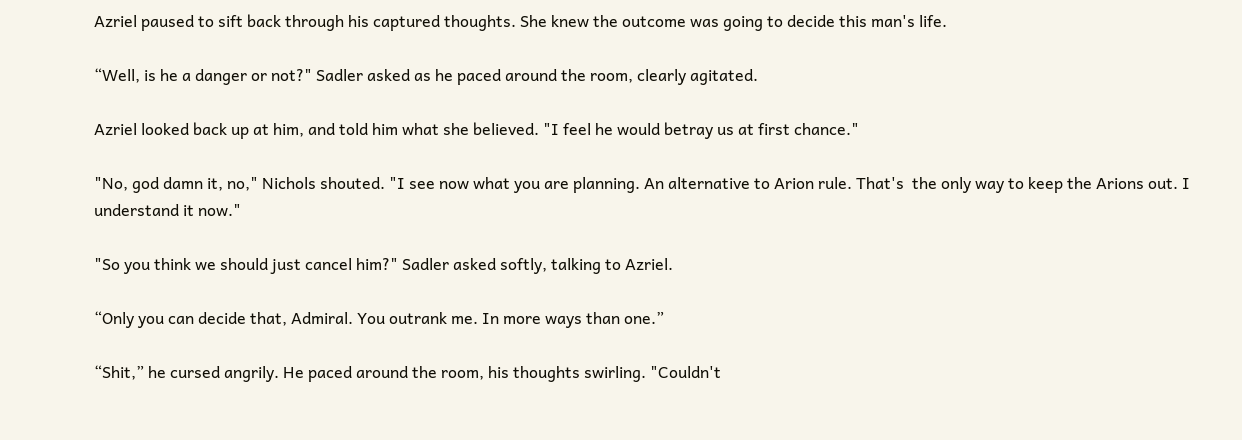Azriel paused to sift back through his captured thoughts. She knew the outcome was going to decide this man's life.

“Well, is he a danger or not?" Sadler asked as he paced around the room, clearly agitated.

Azriel looked back up at him, and told him what she believed. "I feel he would betray us at first chance."

"No, god damn it, no," Nichols shouted. "I see now what you are planning. An alternative to Arion rule. That's  the only way to keep the Arions out. I understand it now."

"So you think we should just cancel him?" Sadler asked softly, talking to Azriel.

“Only you can decide that, Admiral. You outrank me. In more ways than one.”

“Shit,” he cursed angrily. He paced around the room, his thoughts swirling. "Couldn't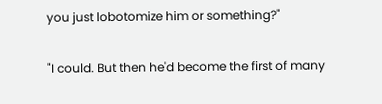you just lobotomize him or something?"

"I could. But then he'd become the first of many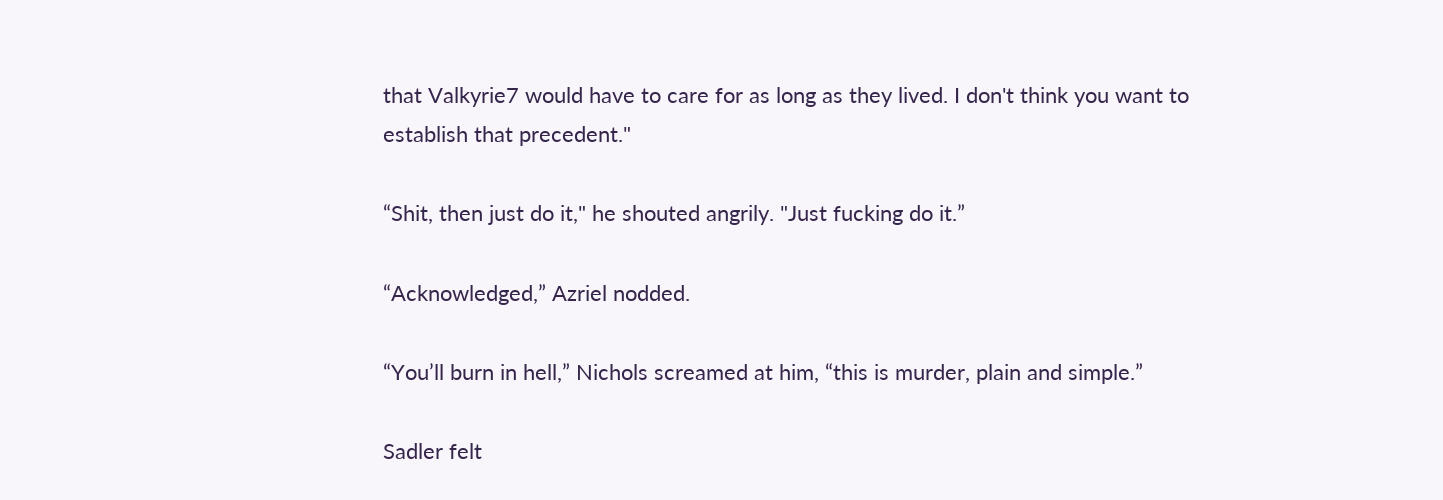that Valkyrie7 would have to care for as long as they lived. I don't think you want to establish that precedent."

“Shit, then just do it," he shouted angrily. "Just fucking do it.”

“Acknowledged,” Azriel nodded.

“You’ll burn in hell,” Nichols screamed at him, “this is murder, plain and simple.”

Sadler felt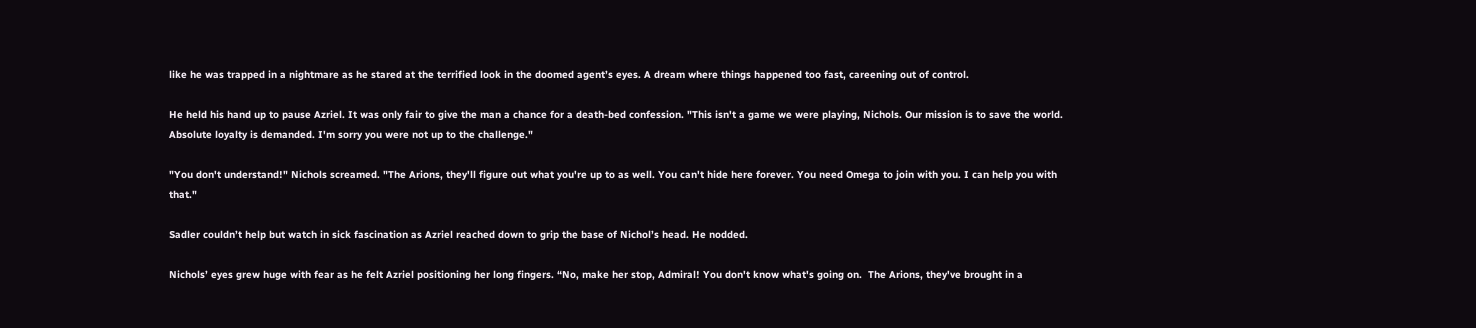like he was trapped in a nightmare as he stared at the terrified look in the doomed agent’s eyes. A dream where things happened too fast, careening out of control.

He held his hand up to pause Azriel. It was only fair to give the man a chance for a death-bed confession. "This isn't a game we were playing, Nichols. Our mission is to save the world. Absolute loyalty is demanded. I'm sorry you were not up to the challenge."

"You don't understand!" Nichols screamed. "The Arions, they'll figure out what you're up to as well. You can't hide here forever. You need Omega to join with you. I can help you with that."

Sadler couldn’t help but watch in sick fascination as Azriel reached down to grip the base of Nichol’s head. He nodded.

Nichols’ eyes grew huge with fear as he felt Azriel positioning her long fingers. “No, make her stop, Admiral! You don't know what's going on.  The Arions, they've brought in a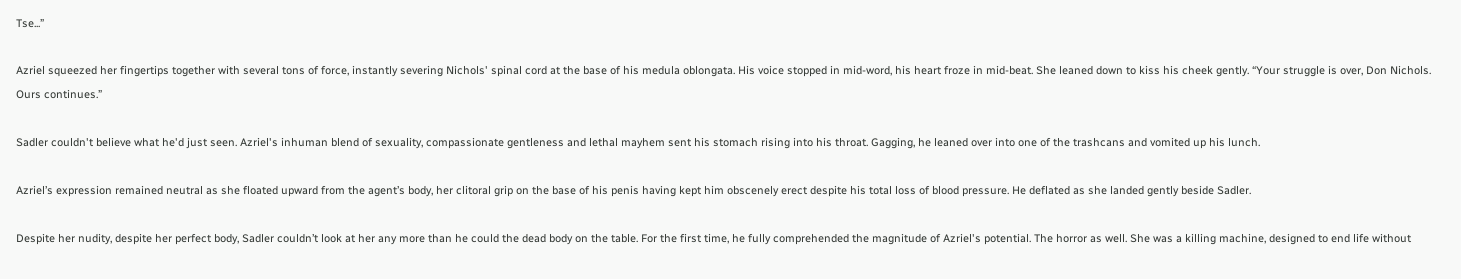Tse...”

Azriel squeezed her fingertips together with several tons of force, instantly severing Nichols' spinal cord at the base of his medula oblongata. His voice stopped in mid-word, his heart froze in mid-beat. She leaned down to kiss his cheek gently. “Your struggle is over, Don Nichols. Ours continues.”

Sadler couldn't believe what he'd just seen. Azriel's inhuman blend of sexuality, compassionate gentleness and lethal mayhem sent his stomach rising into his throat. Gagging, he leaned over into one of the trashcans and vomited up his lunch.

Azriel’s expression remained neutral as she floated upward from the agent’s body, her clitoral grip on the base of his penis having kept him obscenely erect despite his total loss of blood pressure. He deflated as she landed gently beside Sadler.

Despite her nudity, despite her perfect body, Sadler couldn’t look at her any more than he could the dead body on the table. For the first time, he fully comprehended the magnitude of Azriel's potential. The horror as well. She was a killing machine, designed to end life without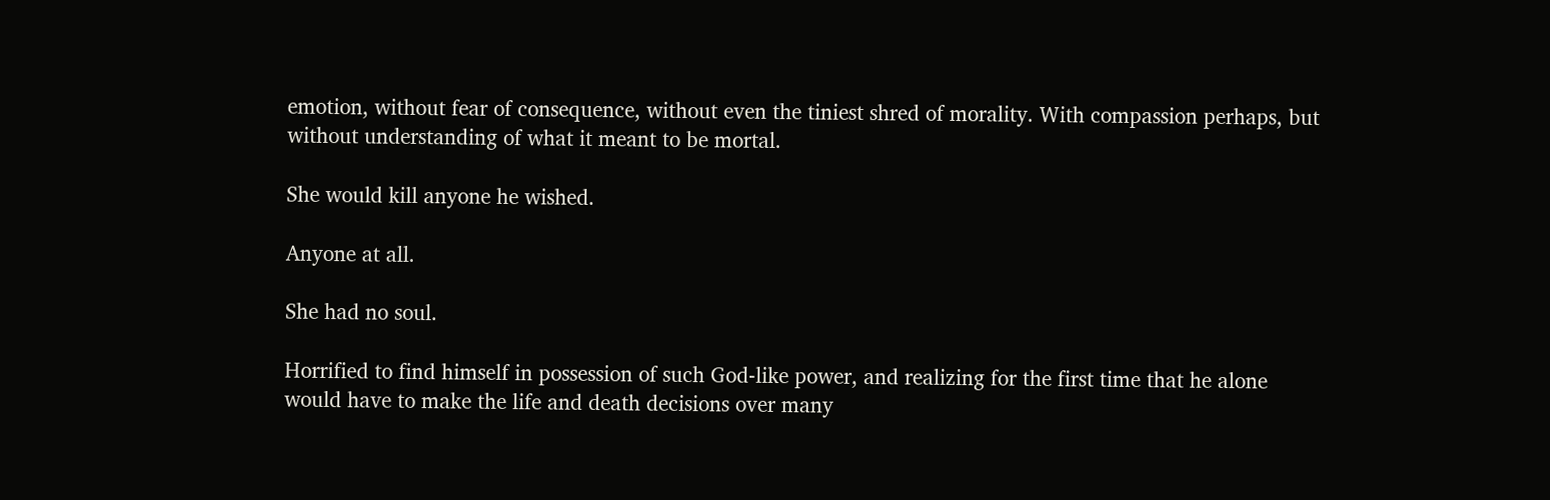emotion, without fear of consequence, without even the tiniest shred of morality. With compassion perhaps, but without understanding of what it meant to be mortal.

She would kill anyone he wished.

Anyone at all.

She had no soul.

Horrified to find himself in possession of such God-like power, and realizing for the first time that he alone would have to make the life and death decisions over many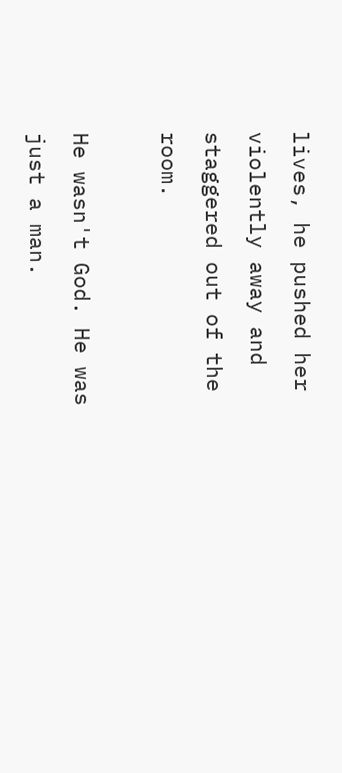lives, he pushed her violently away and staggered out of the room.

He wasn't God. He was just a man.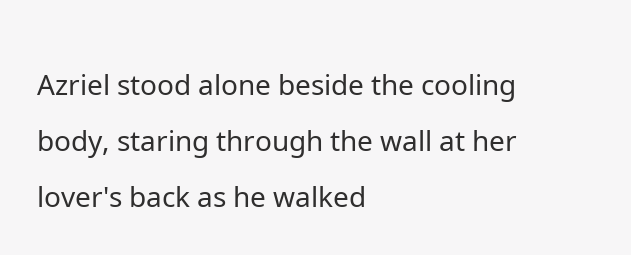Azriel stood alone beside the cooling body, staring through the wall at her lover's back as he walked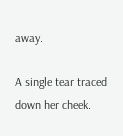away.

A single tear traced down her cheek.